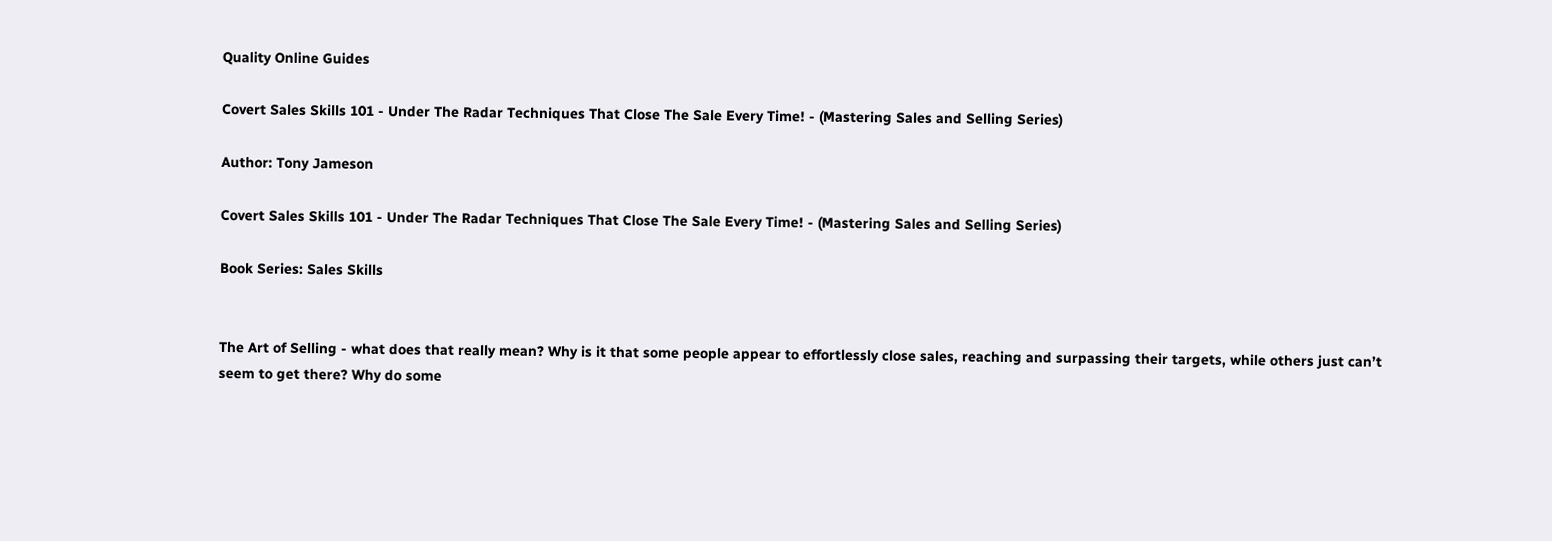Quality Online Guides

Covert Sales Skills 101 - Under The Radar Techniques That Close The Sale Every Time! - (Mastering Sales and Selling Series)

Author: Tony Jameson

Covert Sales Skills 101 - Under The Radar Techniques That Close The Sale Every Time! - (Mastering Sales and Selling Series)

Book Series: Sales Skills


The Art of Selling - what does that really mean? Why is it that some people appear to effortlessly close sales, reaching and surpassing their targets, while others just can’t seem to get there? Why do some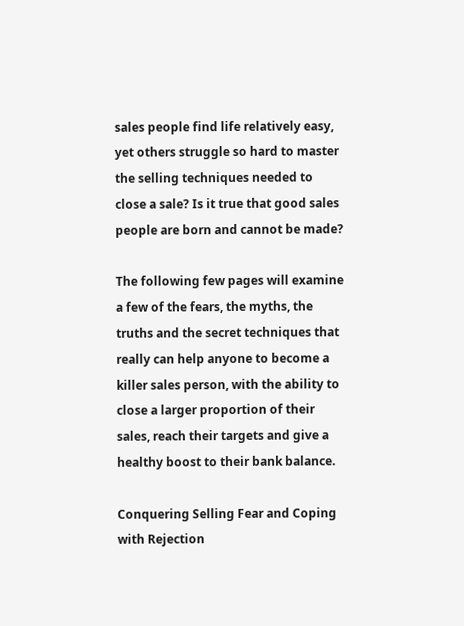sales people find life relatively easy, yet others struggle so hard to master the selling techniques needed to close a sale? Is it true that good sales people are born and cannot be made?

The following few pages will examine a few of the fears, the myths, the truths and the secret techniques that really can help anyone to become a killer sales person, with the ability to close a larger proportion of their sales, reach their targets and give a healthy boost to their bank balance.

Conquering Selling Fear and Coping with Rejection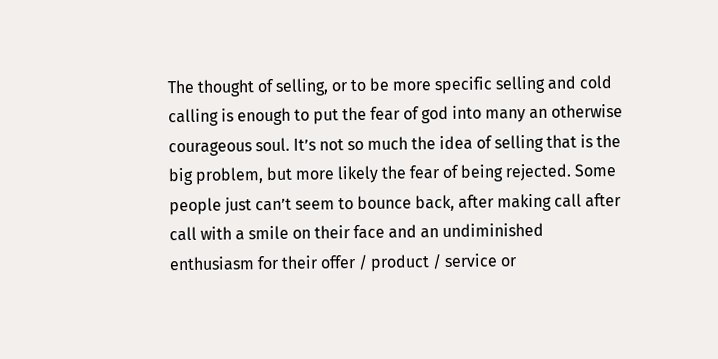The thought of selling, or to be more specific selling and cold calling is enough to put the fear of god into many an otherwise courageous soul. It’s not so much the idea of selling that is the big problem, but more likely the fear of being rejected. Some people just can’t seem to bounce back, after making call after call with a smile on their face and an undiminished enthusiasm for their offer / product / service or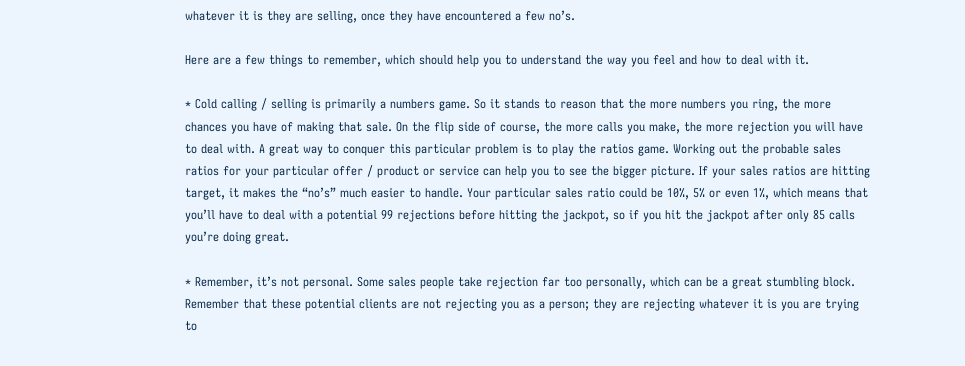whatever it is they are selling, once they have encountered a few no’s.

Here are a few things to remember, which should help you to understand the way you feel and how to deal with it.

* Cold calling / selling is primarily a numbers game. So it stands to reason that the more numbers you ring, the more chances you have of making that sale. On the flip side of course, the more calls you make, the more rejection you will have to deal with. A great way to conquer this particular problem is to play the ratios game. Working out the probable sales ratios for your particular offer / product or service can help you to see the bigger picture. If your sales ratios are hitting target, it makes the “no’s” much easier to handle. Your particular sales ratio could be 10%, 5% or even 1%, which means that you’ll have to deal with a potential 99 rejections before hitting the jackpot, so if you hit the jackpot after only 85 calls you’re doing great.

* Remember, it’s not personal. Some sales people take rejection far too personally, which can be a great stumbling block. Remember that these potential clients are not rejecting you as a person; they are rejecting whatever it is you are trying to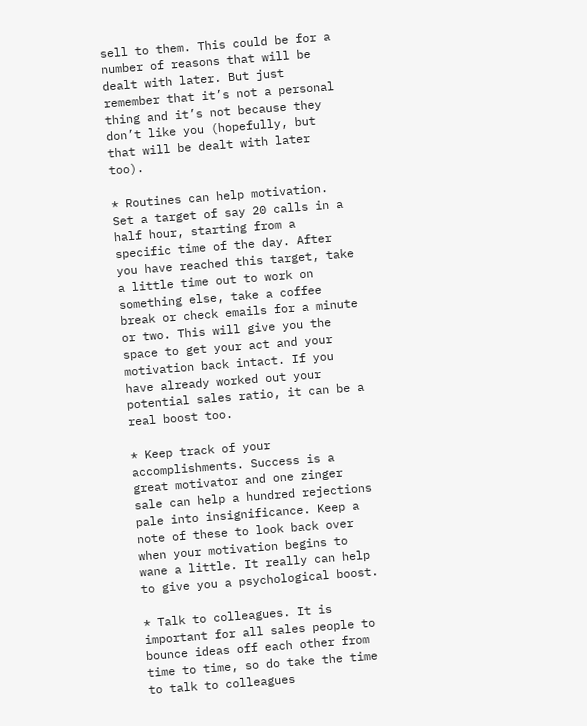sell to them. This could be for a number of reasons that will be dealt with later. But just remember that it’s not a personal thing and it’s not because they don’t like you (hopefully, but that will be dealt with later too).

* Routines can help motivation. Set a target of say 20 calls in a half hour, starting from a specific time of the day. After you have reached this target, take a little time out to work on something else, take a coffee break or check emails for a minute or two. This will give you the space to get your act and your motivation back intact. If you have already worked out your potential sales ratio, it can be a real boost too.

* Keep track of your accomplishments. Success is a great motivator and one zinger sale can help a hundred rejections pale into insignificance. Keep a note of these to look back over when your motivation begins to wane a little. It really can help to give you a psychological boost.

* Talk to colleagues. It is important for all sales people to bounce ideas off each other from time to time, so do take the time to talk to colleagues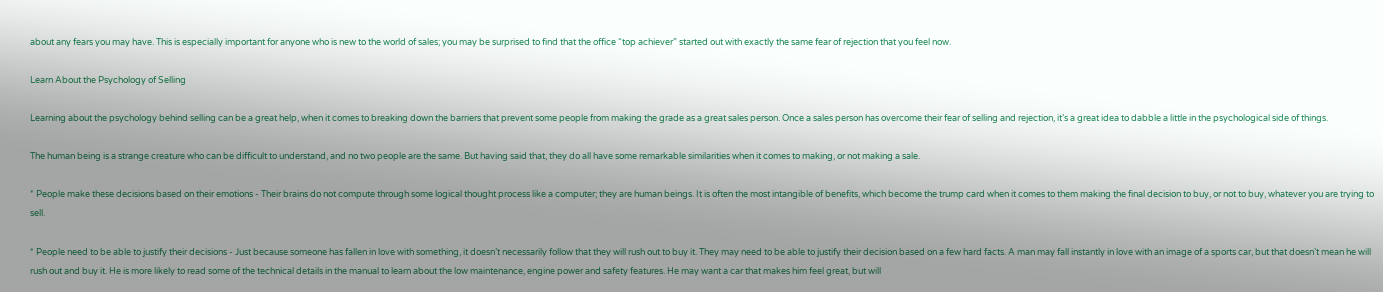about any fears you may have. This is especially important for anyone who is new to the world of sales; you may be surprised to find that the office “top achiever” started out with exactly the same fear of rejection that you feel now.

Learn About the Psychology of Selling

Learning about the psychology behind selling can be a great help, when it comes to breaking down the barriers that prevent some people from making the grade as a great sales person. Once a sales person has overcome their fear of selling and rejection, it’s a great idea to dabble a little in the psychological side of things.

The human being is a strange creature who can be difficult to understand, and no two people are the same. But having said that, they do all have some remarkable similarities when it comes to making, or not making a sale.

* People make these decisions based on their emotions - Their brains do not compute through some logical thought process like a computer; they are human beings. It is often the most intangible of benefits, which become the trump card when it comes to them making the final decision to buy, or not to buy, whatever you are trying to sell.

* People need to be able to justify their decisions - Just because someone has fallen in love with something, it doesn’t necessarily follow that they will rush out to buy it. They may need to be able to justify their decision based on a few hard facts. A man may fall instantly in love with an image of a sports car, but that doesn’t mean he will rush out and buy it. He is more likely to read some of the technical details in the manual to learn about the low maintenance, engine power and safety features. He may want a car that makes him feel great, but will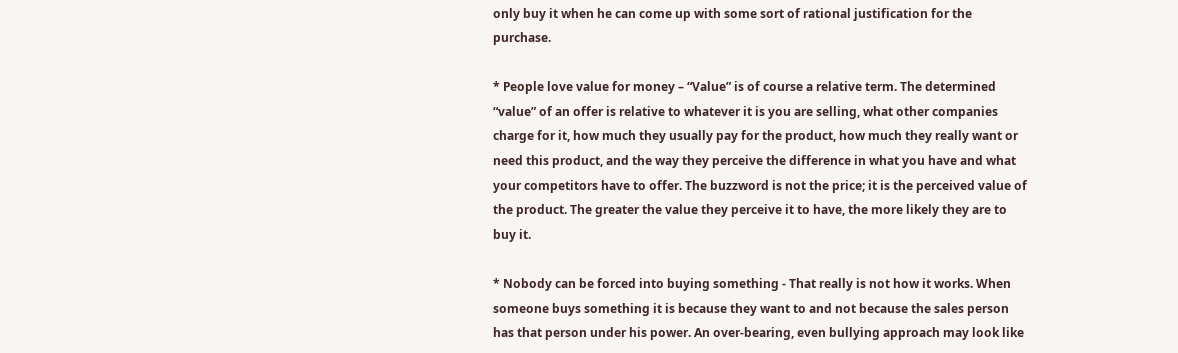only buy it when he can come up with some sort of rational justification for the purchase.

* People love value for money – “Value” is of course a relative term. The determined “value” of an offer is relative to whatever it is you are selling, what other companies charge for it, how much they usually pay for the product, how much they really want or need this product, and the way they perceive the difference in what you have and what your competitors have to offer. The buzzword is not the price; it is the perceived value of the product. The greater the value they perceive it to have, the more likely they are to buy it.

* Nobody can be forced into buying something - That really is not how it works. When someone buys something it is because they want to and not because the sales person has that person under his power. An over-bearing, even bullying approach may look like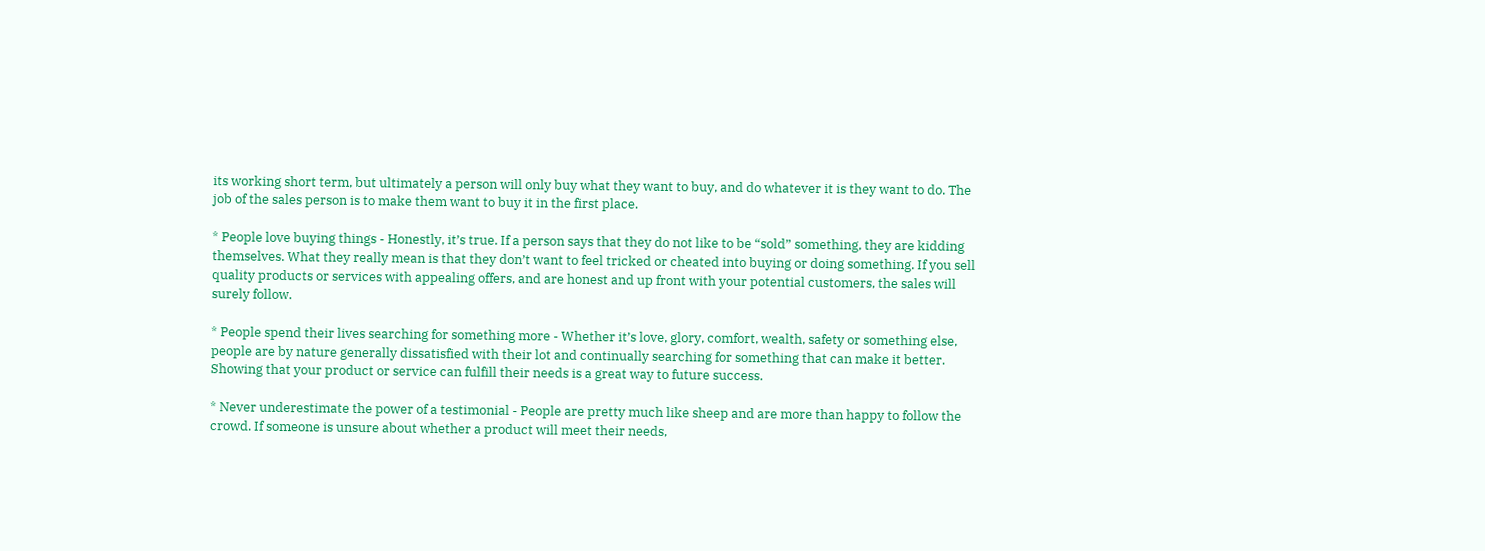its working short term, but ultimately a person will only buy what they want to buy, and do whatever it is they want to do. The job of the sales person is to make them want to buy it in the first place.

* People love buying things - Honestly, it’s true. If a person says that they do not like to be “sold” something, they are kidding themselves. What they really mean is that they don’t want to feel tricked or cheated into buying or doing something. If you sell quality products or services with appealing offers, and are honest and up front with your potential customers, the sales will surely follow.

* People spend their lives searching for something more - Whether it’s love, glory, comfort, wealth, safety or something else, people are by nature generally dissatisfied with their lot and continually searching for something that can make it better. Showing that your product or service can fulfill their needs is a great way to future success.

* Never underestimate the power of a testimonial - People are pretty much like sheep and are more than happy to follow the crowd. If someone is unsure about whether a product will meet their needs,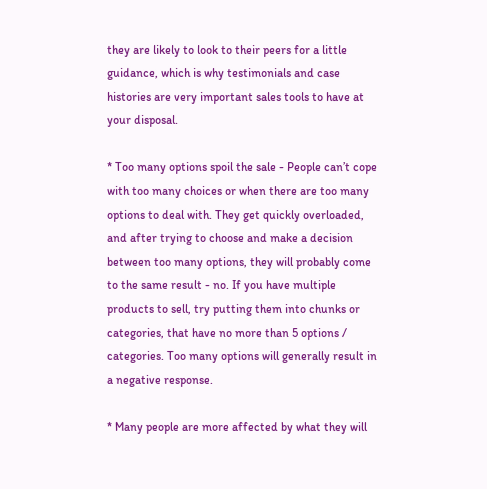they are likely to look to their peers for a little guidance, which is why testimonials and case histories are very important sales tools to have at your disposal.

* Too many options spoil the sale - People can’t cope with too many choices or when there are too many options to deal with. They get quickly overloaded, and after trying to choose and make a decision between too many options, they will probably come to the same result - no. If you have multiple products to sell, try putting them into chunks or categories, that have no more than 5 options / categories. Too many options will generally result in a negative response.

* Many people are more affected by what they will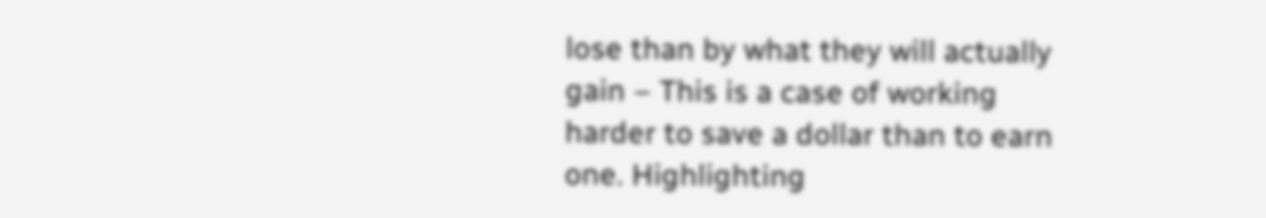lose than by what they will actually gain – This is a case of working harder to save a dollar than to earn one. Highlighting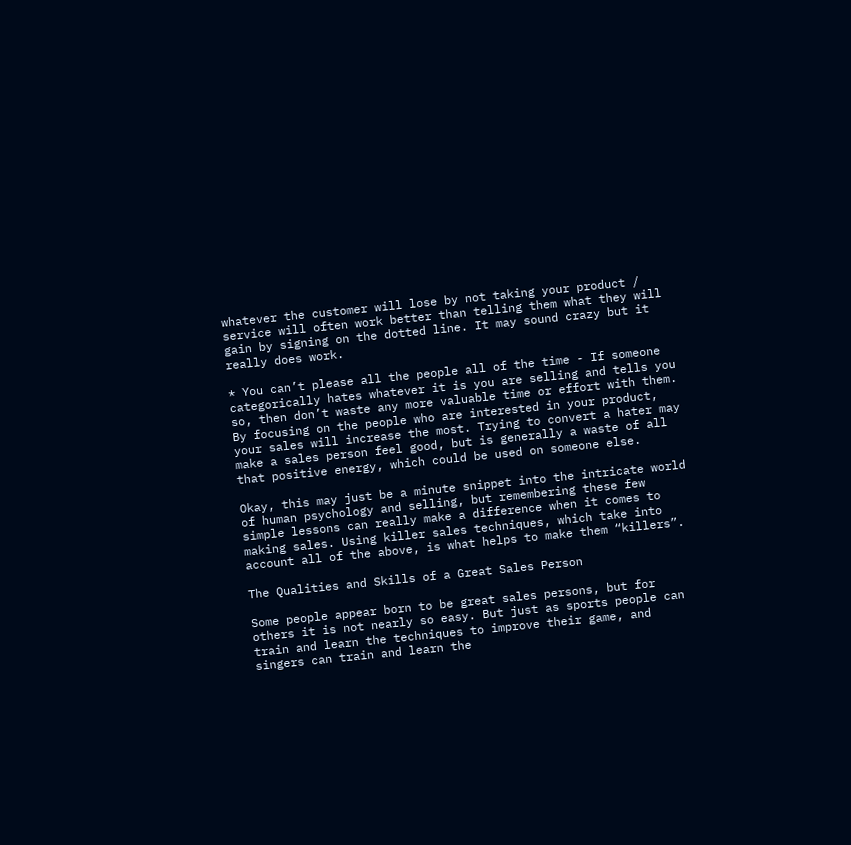whatever the customer will lose by not taking your product / service will often work better than telling them what they will gain by signing on the dotted line. It may sound crazy but it really does work.

* You can’t please all the people all of the time - If someone categorically hates whatever it is you are selling and tells you so, then don’t waste any more valuable time or effort with them. By focusing on the people who are interested in your product, your sales will increase the most. Trying to convert a hater may make a sales person feel good, but is generally a waste of all that positive energy, which could be used on someone else.

Okay, this may just be a minute snippet into the intricate world of human psychology and selling, but remembering these few simple lessons can really make a difference when it comes to making sales. Using killer sales techniques, which take into account all of the above, is what helps to make them “killers”.

The Qualities and Skills of a Great Sales Person

Some people appear born to be great sales persons, but for others it is not nearly so easy. But just as sports people can train and learn the techniques to improve their game, and singers can train and learn the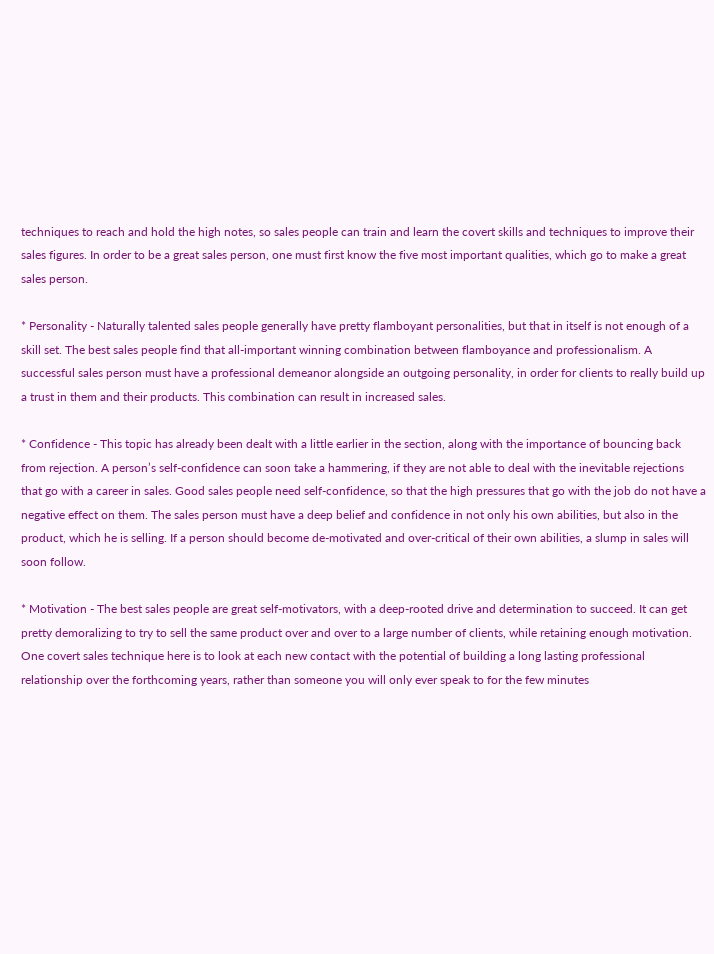techniques to reach and hold the high notes, so sales people can train and learn the covert skills and techniques to improve their sales figures. In order to be a great sales person, one must first know the five most important qualities, which go to make a great sales person.

* Personality - Naturally talented sales people generally have pretty flamboyant personalities, but that in itself is not enough of a skill set. The best sales people find that all-important winning combination between flamboyance and professionalism. A successful sales person must have a professional demeanor alongside an outgoing personality, in order for clients to really build up a trust in them and their products. This combination can result in increased sales.

* Confidence - This topic has already been dealt with a little earlier in the section, along with the importance of bouncing back from rejection. A person’s self-confidence can soon take a hammering, if they are not able to deal with the inevitable rejections that go with a career in sales. Good sales people need self-confidence, so that the high pressures that go with the job do not have a negative effect on them. The sales person must have a deep belief and confidence in not only his own abilities, but also in the product, which he is selling. If a person should become de-motivated and over-critical of their own abilities, a slump in sales will soon follow.

* Motivation - The best sales people are great self-motivators, with a deep-rooted drive and determination to succeed. It can get pretty demoralizing to try to sell the same product over and over to a large number of clients, while retaining enough motivation. One covert sales technique here is to look at each new contact with the potential of building a long lasting professional relationship over the forthcoming years, rather than someone you will only ever speak to for the few minutes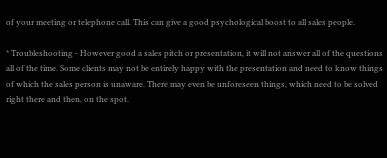of your meeting or telephone call. This can give a good psychological boost to all sales people.

* Troubleshooting - However good a sales pitch or presentation, it will not answer all of the questions all of the time. Some clients may not be entirely happy with the presentation and need to know things of which the sales person is unaware. There may even be unforeseen things, which need to be solved right there and then, on the spot.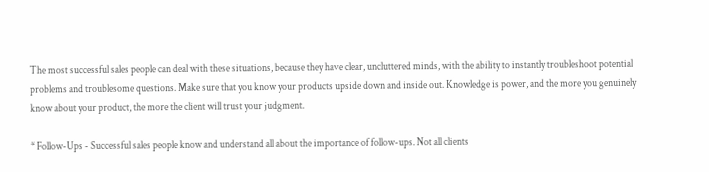The most successful sales people can deal with these situations, because they have clear, uncluttered minds, with the ability to instantly troubleshoot potential problems and troublesome questions. Make sure that you know your products upside down and inside out. Knowledge is power, and the more you genuinely know about your product, the more the client will trust your judgment.

* Follow-Ups - Successful sales people know and understand all about the importance of follow-ups. Not all clients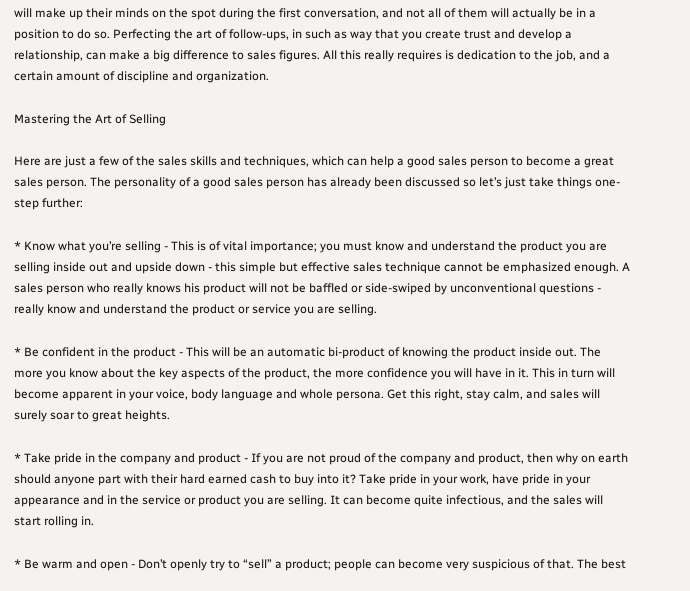will make up their minds on the spot during the first conversation, and not all of them will actually be in a position to do so. Perfecting the art of follow-ups, in such as way that you create trust and develop a relationship, can make a big difference to sales figures. All this really requires is dedication to the job, and a certain amount of discipline and organization.

Mastering the Art of Selling

Here are just a few of the sales skills and techniques, which can help a good sales person to become a great sales person. The personality of a good sales person has already been discussed so let’s just take things one-step further:

* Know what you’re selling - This is of vital importance; you must know and understand the product you are selling inside out and upside down - this simple but effective sales technique cannot be emphasized enough. A sales person who really knows his product will not be baffled or side-swiped by unconventional questions - really know and understand the product or service you are selling.

* Be confident in the product - This will be an automatic bi-product of knowing the product inside out. The more you know about the key aspects of the product, the more confidence you will have in it. This in turn will become apparent in your voice, body language and whole persona. Get this right, stay calm, and sales will surely soar to great heights.

* Take pride in the company and product - If you are not proud of the company and product, then why on earth should anyone part with their hard earned cash to buy into it? Take pride in your work, have pride in your appearance and in the service or product you are selling. It can become quite infectious, and the sales will start rolling in.

* Be warm and open - Don’t openly try to “sell” a product; people can become very suspicious of that. The best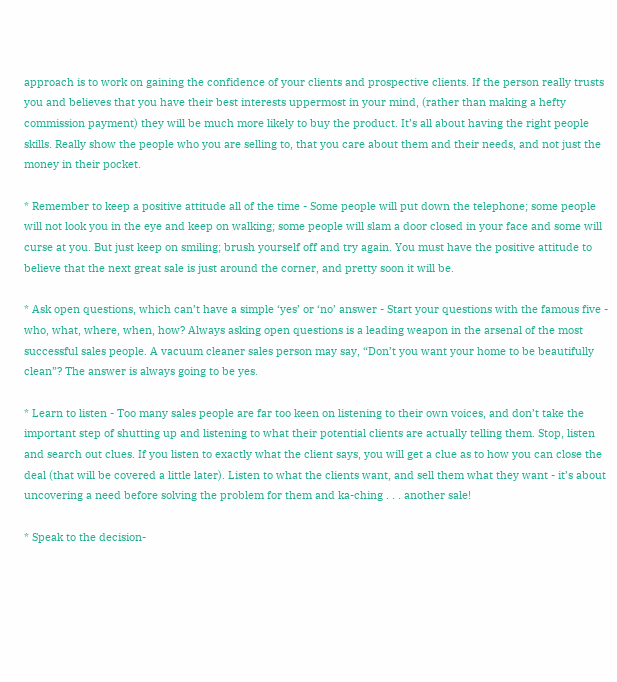approach is to work on gaining the confidence of your clients and prospective clients. If the person really trusts you and believes that you have their best interests uppermost in your mind, (rather than making a hefty commission payment) they will be much more likely to buy the product. It’s all about having the right people skills. Really show the people who you are selling to, that you care about them and their needs, and not just the money in their pocket.

* Remember to keep a positive attitude all of the time - Some people will put down the telephone; some people will not look you in the eye and keep on walking; some people will slam a door closed in your face and some will curse at you. But just keep on smiling; brush yourself off and try again. You must have the positive attitude to believe that the next great sale is just around the corner, and pretty soon it will be.

* Ask open questions, which can’t have a simple ‘yes’ or ‘no’ answer - Start your questions with the famous five - who, what, where, when, how? Always asking open questions is a leading weapon in the arsenal of the most successful sales people. A vacuum cleaner sales person may say, “Don’t you want your home to be beautifully clean”? The answer is always going to be yes.

* Learn to listen - Too many sales people are far too keen on listening to their own voices, and don’t take the important step of shutting up and listening to what their potential clients are actually telling them. Stop, listen and search out clues. If you listen to exactly what the client says, you will get a clue as to how you can close the deal (that will be covered a little later). Listen to what the clients want, and sell them what they want - it’s about uncovering a need before solving the problem for them and ka-ching . . . another sale!

* Speak to the decision-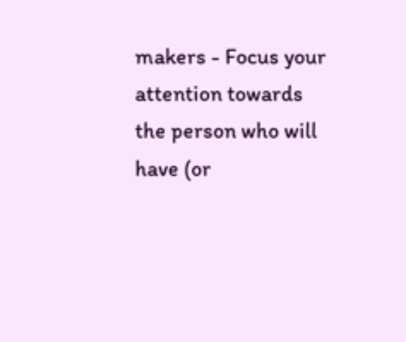makers - Focus your attention towards the person who will have (or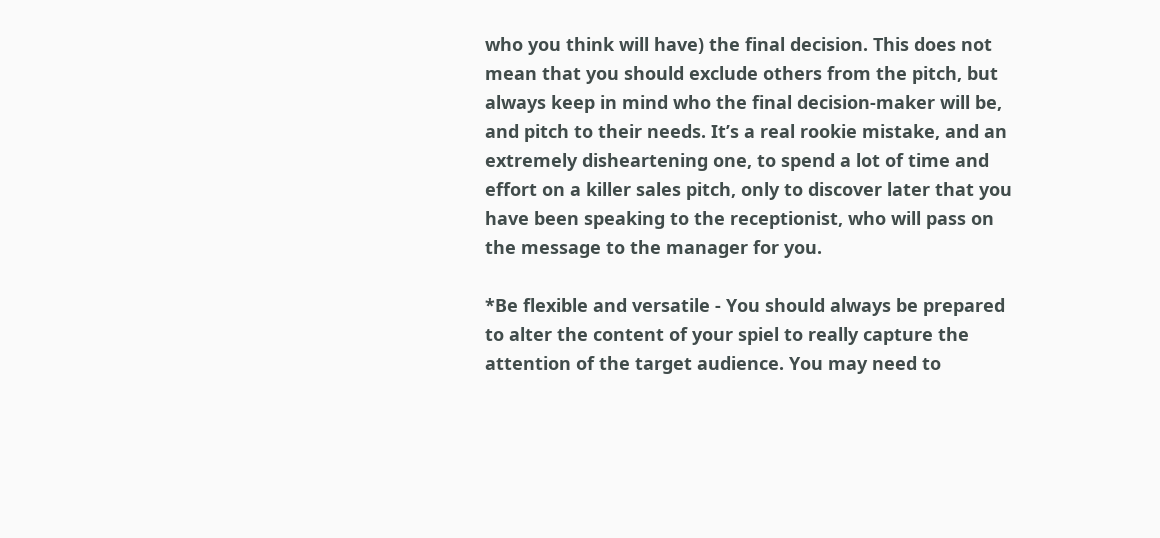who you think will have) the final decision. This does not mean that you should exclude others from the pitch, but always keep in mind who the final decision-maker will be, and pitch to their needs. It’s a real rookie mistake, and an extremely disheartening one, to spend a lot of time and effort on a killer sales pitch, only to discover later that you have been speaking to the receptionist, who will pass on the message to the manager for you.

*Be flexible and versatile - You should always be prepared to alter the content of your spiel to really capture the attention of the target audience. You may need to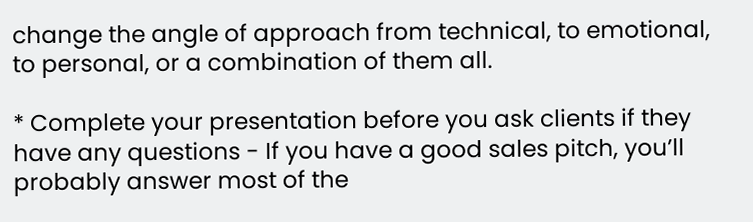change the angle of approach from technical, to emotional, to personal, or a combination of them all.

* Complete your presentation before you ask clients if they have any questions - If you have a good sales pitch, you’ll probably answer most of the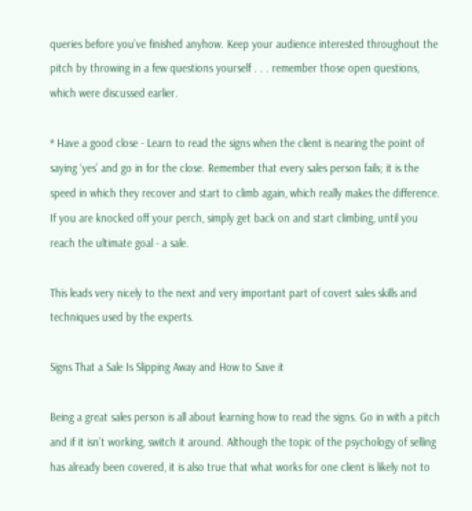queries before you’ve finished anyhow. Keep your audience interested throughout the pitch by throwing in a few questions yourself . . . remember those open questions, which were discussed earlier.

* Have a good close - Learn to read the signs when the client is nearing the point of saying ‘yes’ and go in for the close. Remember that every sales person fails; it is the speed in which they recover and start to climb again, which really makes the difference. If you are knocked off your perch, simply get back on and start climbing, until you reach the ultimate goal - a sale.

This leads very nicely to the next and very important part of covert sales skills and techniques used by the experts.

Signs That a Sale Is Slipping Away and How to Save it

Being a great sales person is all about learning how to read the signs. Go in with a pitch and if it isn’t working, switch it around. Although the topic of the psychology of selling has already been covered, it is also true that what works for one client is likely not to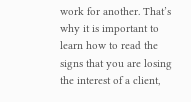work for another. That’s why it is important to learn how to read the signs that you are losing the interest of a client,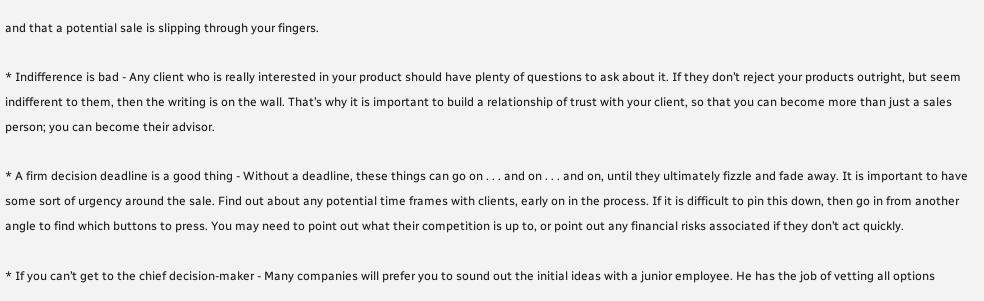and that a potential sale is slipping through your fingers.

* Indifference is bad - Any client who is really interested in your product should have plenty of questions to ask about it. If they don’t reject your products outright, but seem indifferent to them, then the writing is on the wall. That’s why it is important to build a relationship of trust with your client, so that you can become more than just a sales person; you can become their advisor.

* A firm decision deadline is a good thing - Without a deadline, these things can go on . . . and on . . . and on, until they ultimately fizzle and fade away. It is important to have some sort of urgency around the sale. Find out about any potential time frames with clients, early on in the process. If it is difficult to pin this down, then go in from another angle to find which buttons to press. You may need to point out what their competition is up to, or point out any financial risks associated if they don’t act quickly.

* If you can’t get to the chief decision-maker - Many companies will prefer you to sound out the initial ideas with a junior employee. He has the job of vetting all options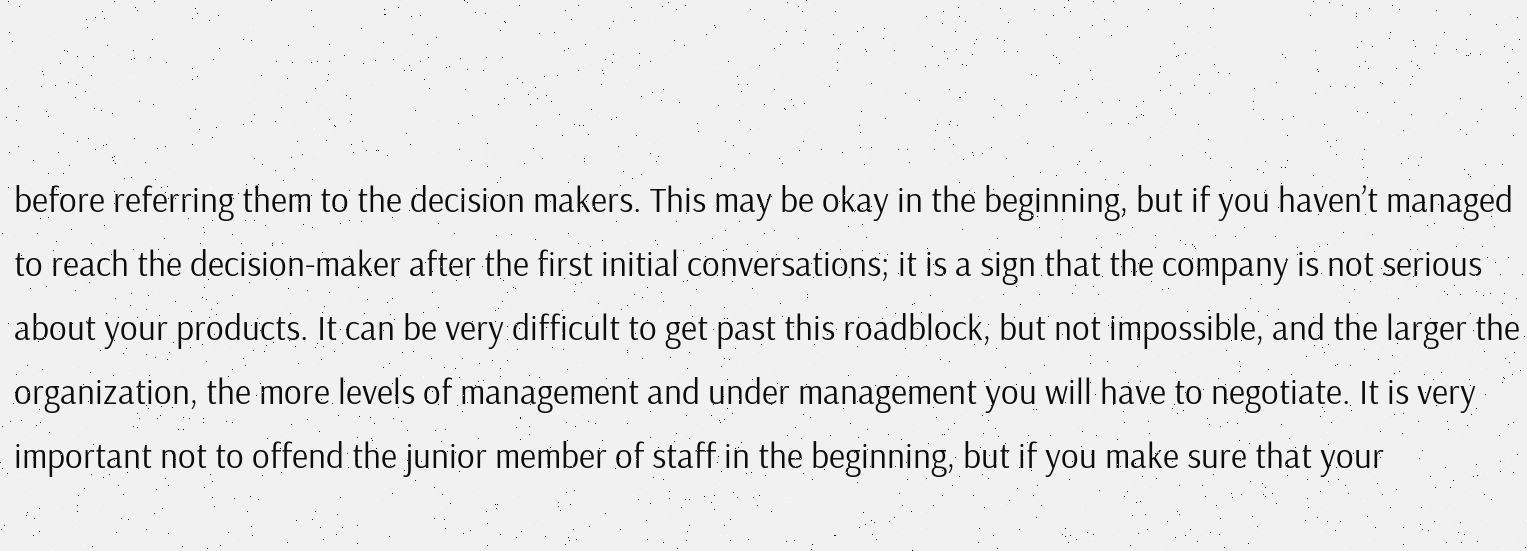before referring them to the decision makers. This may be okay in the beginning, but if you haven’t managed to reach the decision-maker after the first initial conversations; it is a sign that the company is not serious about your products. It can be very difficult to get past this roadblock, but not impossible, and the larger the organization, the more levels of management and under management you will have to negotiate. It is very important not to offend the junior member of staff in the beginning, but if you make sure that your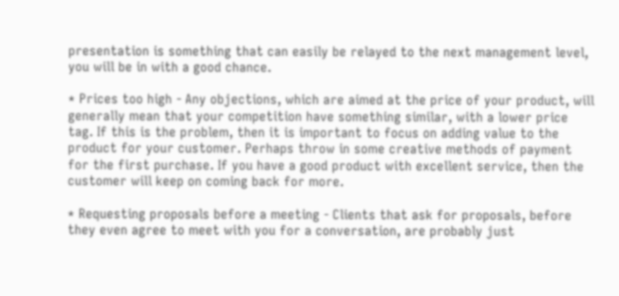presentation is something that can easily be relayed to the next management level, you will be in with a good chance.

* Prices too high - Any objections, which are aimed at the price of your product, will generally mean that your competition have something similar, with a lower price tag. If this is the problem, then it is important to focus on adding value to the product for your customer. Perhaps throw in some creative methods of payment for the first purchase. If you have a good product with excellent service, then the customer will keep on coming back for more.

* Requesting proposals before a meeting - Clients that ask for proposals, before they even agree to meet with you for a conversation, are probably just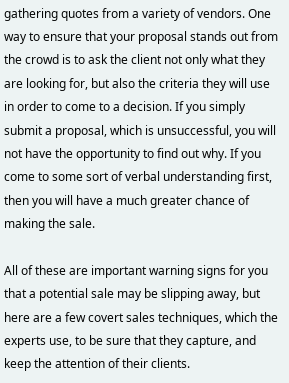gathering quotes from a variety of vendors. One way to ensure that your proposal stands out from the crowd is to ask the client not only what they are looking for, but also the criteria they will use in order to come to a decision. If you simply submit a proposal, which is unsuccessful, you will not have the opportunity to find out why. If you come to some sort of verbal understanding first, then you will have a much greater chance of making the sale.

All of these are important warning signs for you that a potential sale may be slipping away, but here are a few covert sales techniques, which the experts use, to be sure that they capture, and keep the attention of their clients.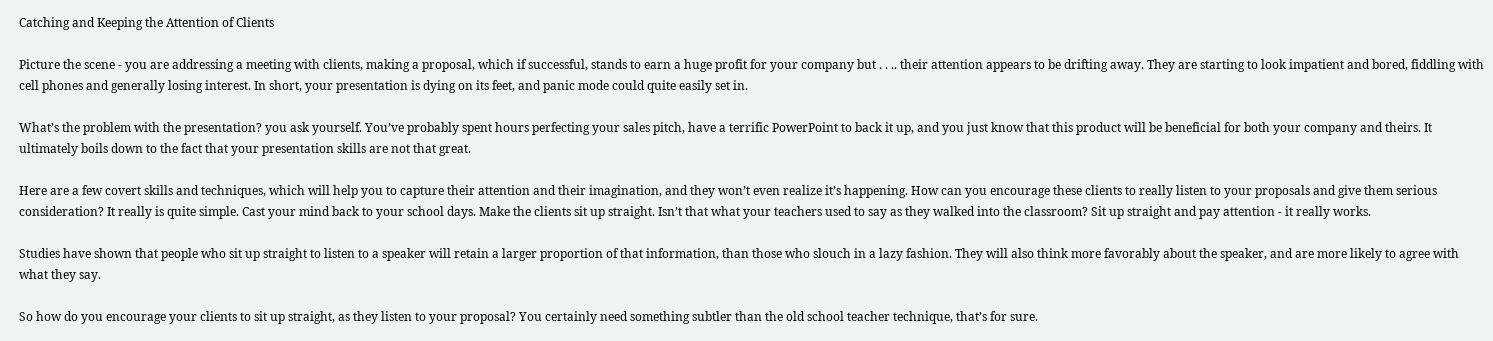Catching and Keeping the Attention of Clients

Picture the scene - you are addressing a meeting with clients, making a proposal, which if successful, stands to earn a huge profit for your company but . . .. their attention appears to be drifting away. They are starting to look impatient and bored, fiddling with cell phones and generally losing interest. In short, your presentation is dying on its feet, and panic mode could quite easily set in.

What’s the problem with the presentation? you ask yourself. You’ve probably spent hours perfecting your sales pitch, have a terrific PowerPoint to back it up, and you just know that this product will be beneficial for both your company and theirs. It ultimately boils down to the fact that your presentation skills are not that great.

Here are a few covert skills and techniques, which will help you to capture their attention and their imagination, and they won’t even realize it’s happening. How can you encourage these clients to really listen to your proposals and give them serious consideration? It really is quite simple. Cast your mind back to your school days. Make the clients sit up straight. Isn’t that what your teachers used to say as they walked into the classroom? Sit up straight and pay attention - it really works.

Studies have shown that people who sit up straight to listen to a speaker will retain a larger proportion of that information, than those who slouch in a lazy fashion. They will also think more favorably about the speaker, and are more likely to agree with what they say.

So how do you encourage your clients to sit up straight, as they listen to your proposal? You certainly need something subtler than the old school teacher technique, that’s for sure.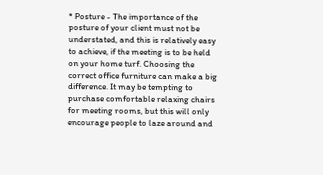* Posture - The importance of the posture of your client must not be understated, and this is relatively easy to achieve, if the meeting is to be held on your home turf. Choosing the correct office furniture can make a big difference. It may be tempting to purchase comfortable relaxing chairs for meeting rooms, but this will only encourage people to laze around and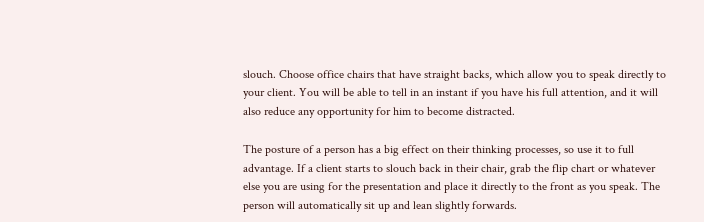slouch. Choose office chairs that have straight backs, which allow you to speak directly to your client. You will be able to tell in an instant if you have his full attention, and it will also reduce any opportunity for him to become distracted.

The posture of a person has a big effect on their thinking processes, so use it to full advantage. If a client starts to slouch back in their chair, grab the flip chart or whatever else you are using for the presentation and place it directly to the front as you speak. The person will automatically sit up and lean slightly forwards.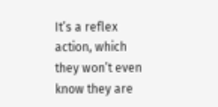It’s a reflex action, which they won’t even know they are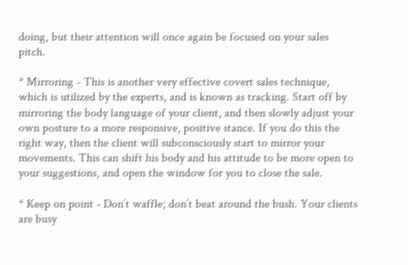doing, but their attention will once again be focused on your sales pitch.

* Mirroring - This is another very effective covert sales technique, which is utilized by the experts, and is known as tracking. Start off by mirroring the body language of your client, and then slowly adjust your own posture to a more responsive, positive stance. If you do this the right way, then the client will subconsciously start to mirror your movements. This can shift his body and his attitude to be more open to your suggestions, and open the window for you to close the sale.

* Keep on point - Don’t waffle; don’t beat around the bush. Your clients are busy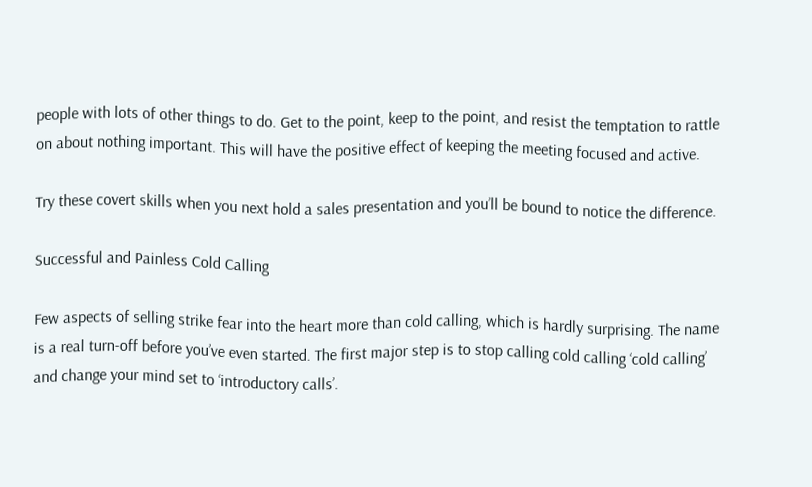people with lots of other things to do. Get to the point, keep to the point, and resist the temptation to rattle on about nothing important. This will have the positive effect of keeping the meeting focused and active.

Try these covert skills when you next hold a sales presentation and you’ll be bound to notice the difference.

Successful and Painless Cold Calling

Few aspects of selling strike fear into the heart more than cold calling, which is hardly surprising. The name is a real turn-off before you’ve even started. The first major step is to stop calling cold calling ‘cold calling’ and change your mind set to ‘introductory calls’.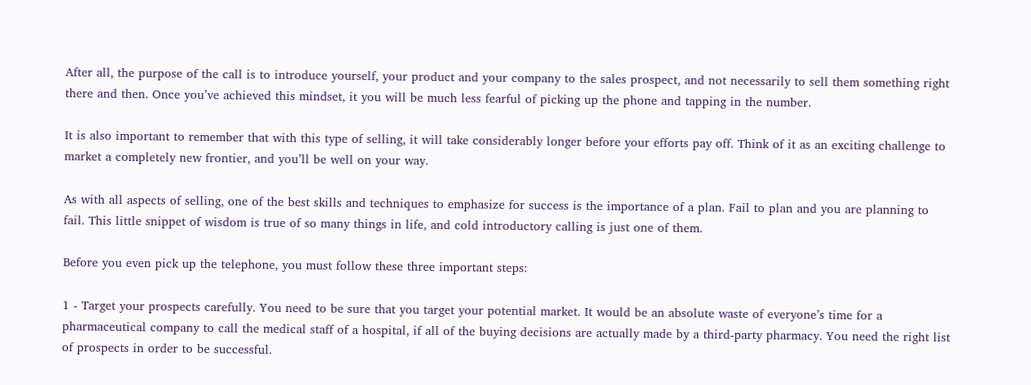After all, the purpose of the call is to introduce yourself, your product and your company to the sales prospect, and not necessarily to sell them something right there and then. Once you’ve achieved this mindset, it you will be much less fearful of picking up the phone and tapping in the number.

It is also important to remember that with this type of selling, it will take considerably longer before your efforts pay off. Think of it as an exciting challenge to market a completely new frontier, and you’ll be well on your way.

As with all aspects of selling, one of the best skills and techniques to emphasize for success is the importance of a plan. Fail to plan and you are planning to fail. This little snippet of wisdom is true of so many things in life, and cold introductory calling is just one of them.

Before you even pick up the telephone, you must follow these three important steps:

1 - Target your prospects carefully. You need to be sure that you target your potential market. It would be an absolute waste of everyone’s time for a pharmaceutical company to call the medical staff of a hospital, if all of the buying decisions are actually made by a third-party pharmacy. You need the right list of prospects in order to be successful.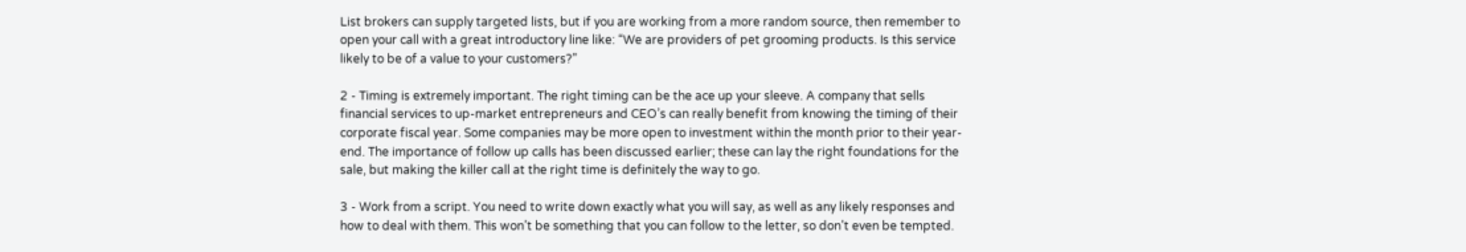List brokers can supply targeted lists, but if you are working from a more random source, then remember to open your call with a great introductory line like: “We are providers of pet grooming products. Is this service likely to be of a value to your customers?”

2 - Timing is extremely important. The right timing can be the ace up your sleeve. A company that sells financial services to up-market entrepreneurs and CEO’s can really benefit from knowing the timing of their corporate fiscal year. Some companies may be more open to investment within the month prior to their year-end. The importance of follow up calls has been discussed earlier; these can lay the right foundations for the sale, but making the killer call at the right time is definitely the way to go.

3 - Work from a script. You need to write down exactly what you will say, as well as any likely responses and how to deal with them. This won’t be something that you can follow to the letter, so don’t even be tempted.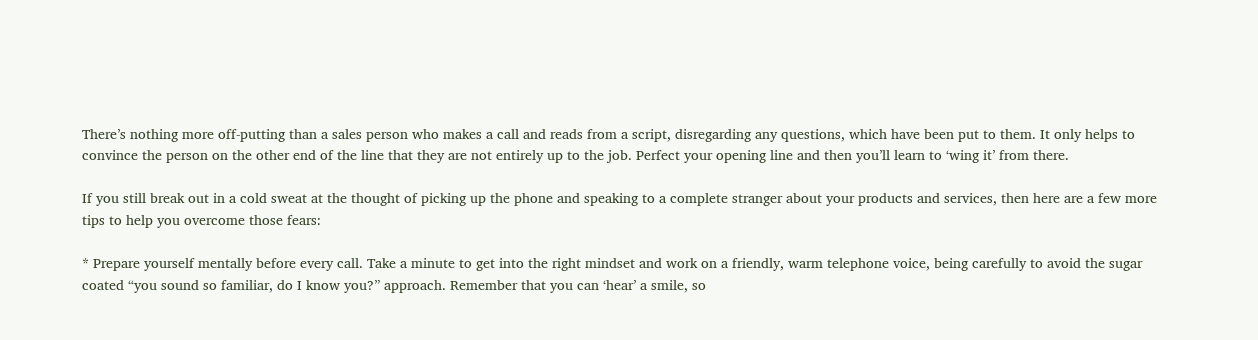There’s nothing more off-putting than a sales person who makes a call and reads from a script, disregarding any questions, which have been put to them. It only helps to convince the person on the other end of the line that they are not entirely up to the job. Perfect your opening line and then you’ll learn to ‘wing it’ from there.

If you still break out in a cold sweat at the thought of picking up the phone and speaking to a complete stranger about your products and services, then here are a few more tips to help you overcome those fears:

* Prepare yourself mentally before every call. Take a minute to get into the right mindset and work on a friendly, warm telephone voice, being carefully to avoid the sugar coated “you sound so familiar, do I know you?” approach. Remember that you can ‘hear’ a smile, so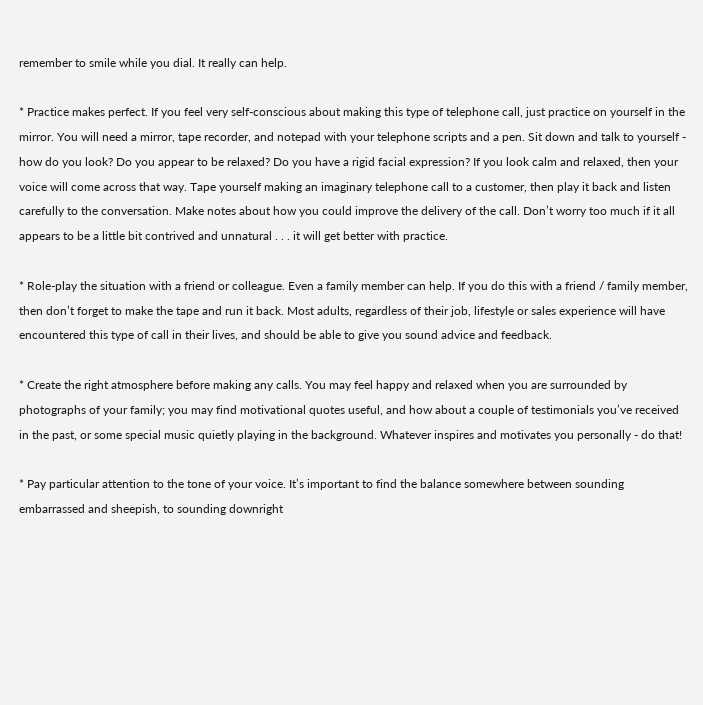remember to smile while you dial. It really can help.

* Practice makes perfect. If you feel very self-conscious about making this type of telephone call, just practice on yourself in the mirror. You will need a mirror, tape recorder, and notepad with your telephone scripts and a pen. Sit down and talk to yourself - how do you look? Do you appear to be relaxed? Do you have a rigid facial expression? If you look calm and relaxed, then your voice will come across that way. Tape yourself making an imaginary telephone call to a customer, then play it back and listen carefully to the conversation. Make notes about how you could improve the delivery of the call. Don’t worry too much if it all appears to be a little bit contrived and unnatural . . . it will get better with practice.

* Role-play the situation with a friend or colleague. Even a family member can help. If you do this with a friend / family member, then don’t forget to make the tape and run it back. Most adults, regardless of their job, lifestyle or sales experience will have encountered this type of call in their lives, and should be able to give you sound advice and feedback.

* Create the right atmosphere before making any calls. You may feel happy and relaxed when you are surrounded by photographs of your family; you may find motivational quotes useful, and how about a couple of testimonials you’ve received in the past, or some special music quietly playing in the background. Whatever inspires and motivates you personally - do that!

* Pay particular attention to the tone of your voice. It’s important to find the balance somewhere between sounding embarrassed and sheepish, to sounding downright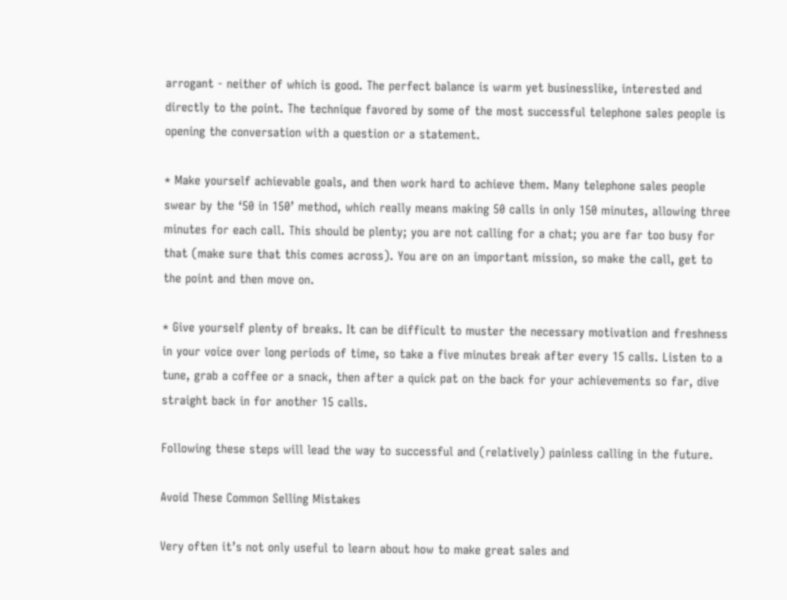arrogant - neither of which is good. The perfect balance is warm yet businesslike, interested and directly to the point. The technique favored by some of the most successful telephone sales people is opening the conversation with a question or a statement.

* Make yourself achievable goals, and then work hard to achieve them. Many telephone sales people swear by the ‘50 in 150’ method, which really means making 50 calls in only 150 minutes, allowing three minutes for each call. This should be plenty; you are not calling for a chat; you are far too busy for that (make sure that this comes across). You are on an important mission, so make the call, get to the point and then move on.

* Give yourself plenty of breaks. It can be difficult to muster the necessary motivation and freshness in your voice over long periods of time, so take a five minutes break after every 15 calls. Listen to a tune, grab a coffee or a snack, then after a quick pat on the back for your achievements so far, dive straight back in for another 15 calls.

Following these steps will lead the way to successful and (relatively) painless calling in the future.

Avoid These Common Selling Mistakes

Very often it’s not only useful to learn about how to make great sales and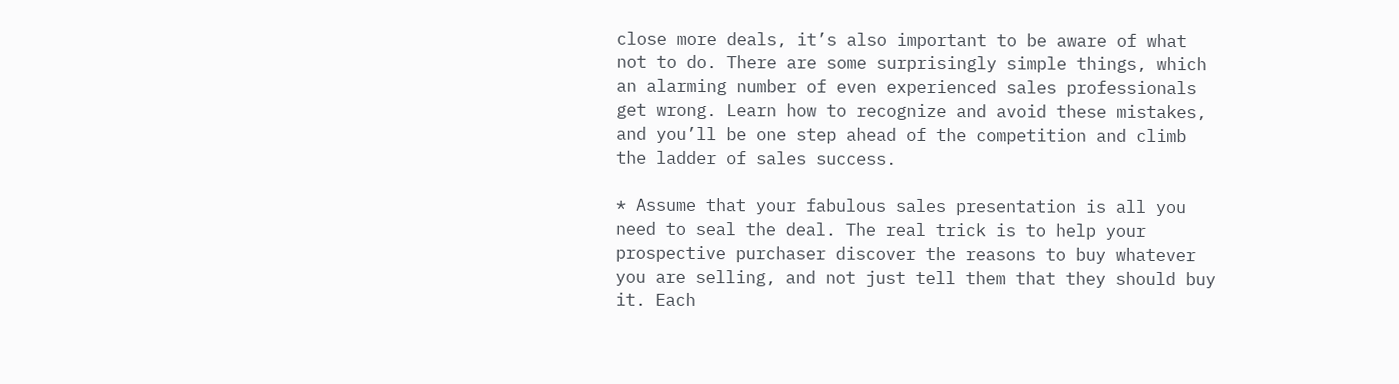close more deals, it’s also important to be aware of what not to do. There are some surprisingly simple things, which an alarming number of even experienced sales professionals get wrong. Learn how to recognize and avoid these mistakes, and you’ll be one step ahead of the competition and climb the ladder of sales success.

* Assume that your fabulous sales presentation is all you need to seal the deal. The real trick is to help your prospective purchaser discover the reasons to buy whatever you are selling, and not just tell them that they should buy it. Each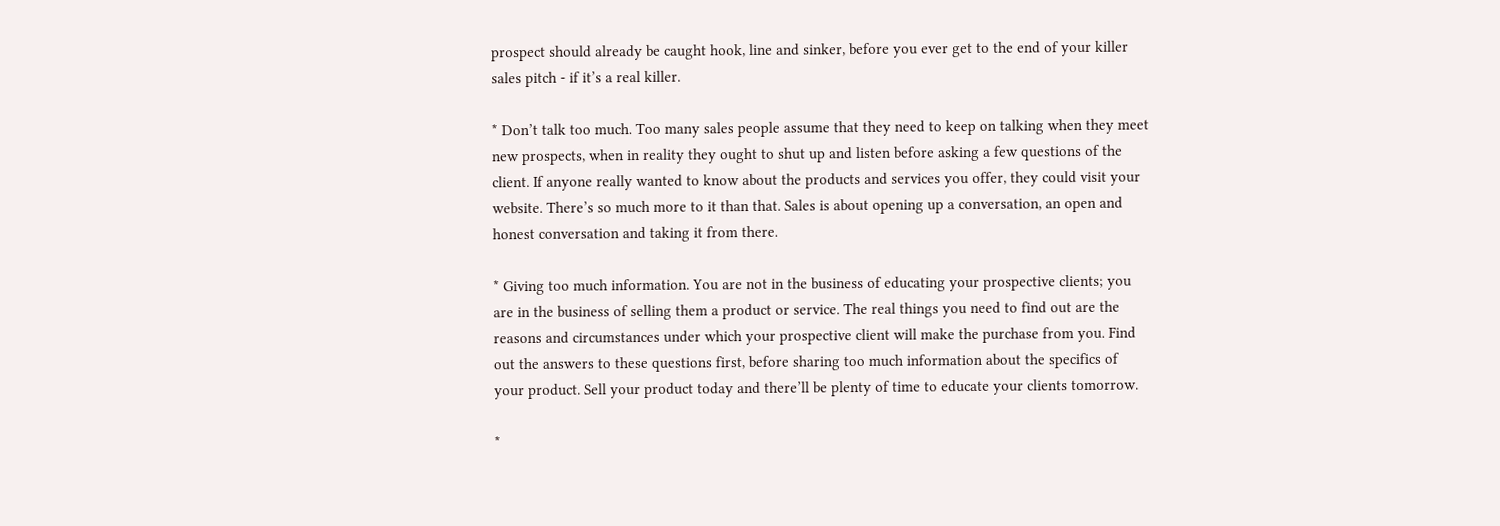prospect should already be caught hook, line and sinker, before you ever get to the end of your killer sales pitch - if it’s a real killer.

* Don’t talk too much. Too many sales people assume that they need to keep on talking when they meet new prospects, when in reality they ought to shut up and listen before asking a few questions of the client. If anyone really wanted to know about the products and services you offer, they could visit your website. There’s so much more to it than that. Sales is about opening up a conversation, an open and honest conversation and taking it from there.

* Giving too much information. You are not in the business of educating your prospective clients; you are in the business of selling them a product or service. The real things you need to find out are the reasons and circumstances under which your prospective client will make the purchase from you. Find out the answers to these questions first, before sharing too much information about the specifics of your product. Sell your product today and there’ll be plenty of time to educate your clients tomorrow.

*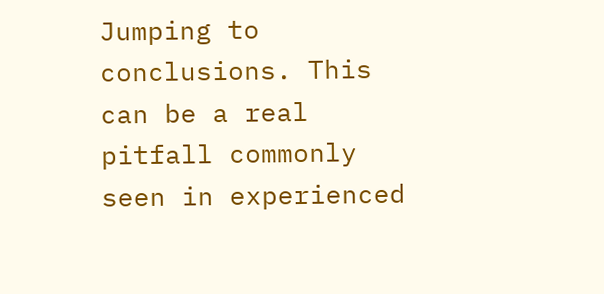Jumping to conclusions. This can be a real pitfall commonly seen in experienced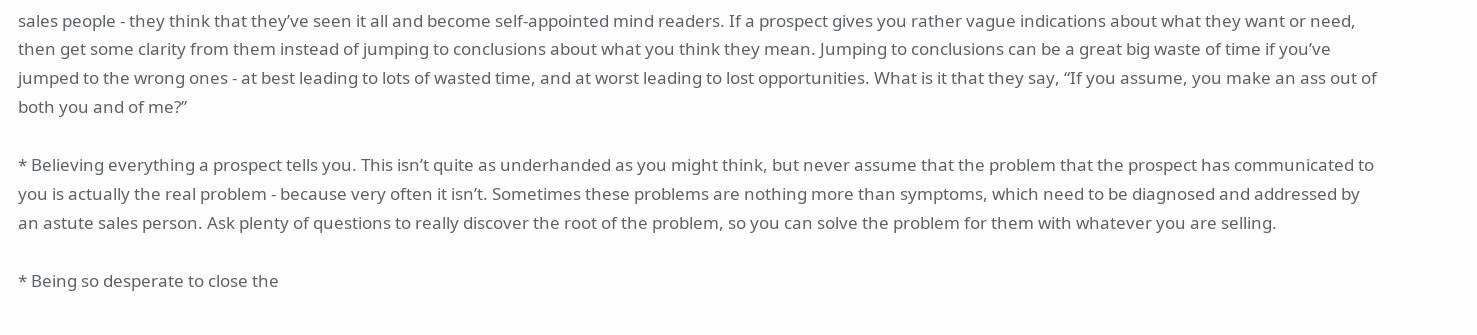sales people - they think that they’ve seen it all and become self-appointed mind readers. If a prospect gives you rather vague indications about what they want or need, then get some clarity from them instead of jumping to conclusions about what you think they mean. Jumping to conclusions can be a great big waste of time if you’ve jumped to the wrong ones - at best leading to lots of wasted time, and at worst leading to lost opportunities. What is it that they say, “If you assume, you make an ass out of both you and of me?”

* Believing everything a prospect tells you. This isn’t quite as underhanded as you might think, but never assume that the problem that the prospect has communicated to you is actually the real problem - because very often it isn’t. Sometimes these problems are nothing more than symptoms, which need to be diagnosed and addressed by an astute sales person. Ask plenty of questions to really discover the root of the problem, so you can solve the problem for them with whatever you are selling.

* Being so desperate to close the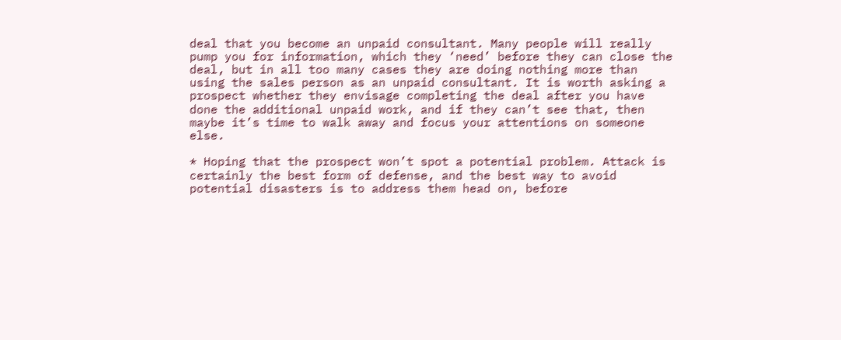deal that you become an unpaid consultant. Many people will really pump you for information, which they ‘need’ before they can close the deal, but in all too many cases they are doing nothing more than using the sales person as an unpaid consultant. It is worth asking a prospect whether they envisage completing the deal after you have done the additional unpaid work, and if they can’t see that, then maybe it’s time to walk away and focus your attentions on someone else.

* Hoping that the prospect won’t spot a potential problem. Attack is certainly the best form of defense, and the best way to avoid potential disasters is to address them head on, before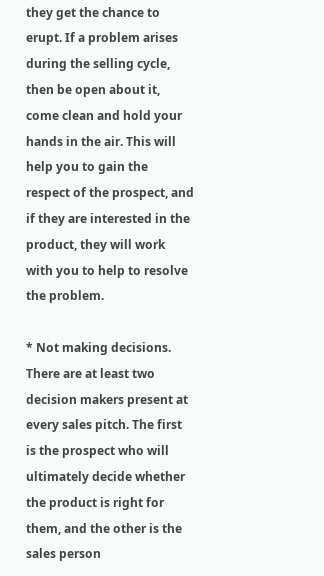they get the chance to erupt. If a problem arises during the selling cycle, then be open about it, come clean and hold your hands in the air. This will help you to gain the respect of the prospect, and if they are interested in the product, they will work with you to help to resolve the problem.

* Not making decisions. There are at least two decision makers present at every sales pitch. The first is the prospect who will ultimately decide whether the product is right for them, and the other is the sales person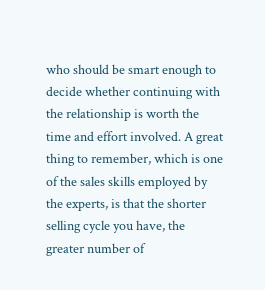who should be smart enough to decide whether continuing with the relationship is worth the time and effort involved. A great thing to remember, which is one of the sales skills employed by the experts, is that the shorter selling cycle you have, the greater number of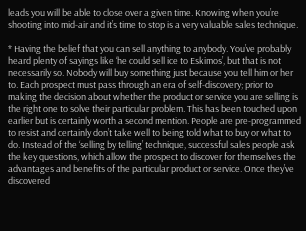leads you will be able to close over a given time. Knowing when you’re shooting into mid-air and it’s time to stop is a very valuable sales technique.

* Having the belief that you can sell anything to anybody. You’ve probably heard plenty of sayings like ‘he could sell ice to Eskimos’, but that is not necessarily so. Nobody will buy something just because you tell him or her to. Each prospect must pass through an era of self-discovery; prior to making the decision about whether the product or service you are selling is the right one to solve their particular problem. This has been touched upon earlier but is certainly worth a second mention. People are pre-programmed to resist and certainly don’t take well to being told what to buy or what to do. Instead of the ‘selling by telling’ technique, successful sales people ask the key questions, which allow the prospect to discover for themselves the advantages and benefits of the particular product or service. Once they’ve discovered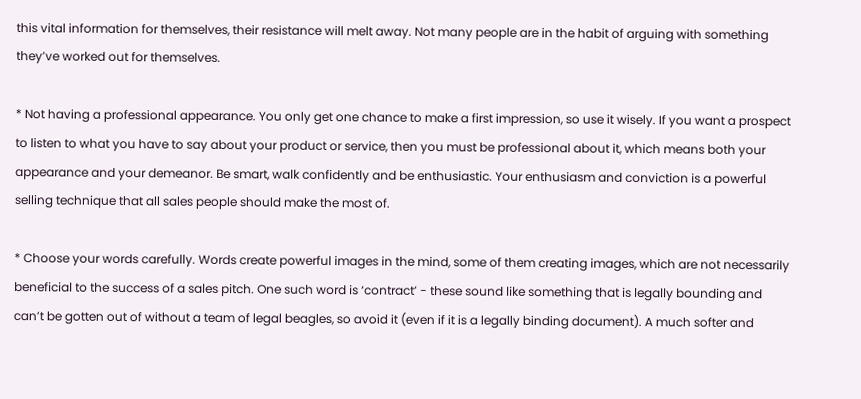this vital information for themselves, their resistance will melt away. Not many people are in the habit of arguing with something they’ve worked out for themselves.

* Not having a professional appearance. You only get one chance to make a first impression, so use it wisely. If you want a prospect to listen to what you have to say about your product or service, then you must be professional about it, which means both your appearance and your demeanor. Be smart, walk confidently and be enthusiastic. Your enthusiasm and conviction is a powerful selling technique that all sales people should make the most of.

* Choose your words carefully. Words create powerful images in the mind, some of them creating images, which are not necessarily beneficial to the success of a sales pitch. One such word is ‘contract’ - these sound like something that is legally bounding and can’t be gotten out of without a team of legal beagles, so avoid it (even if it is a legally binding document). A much softer and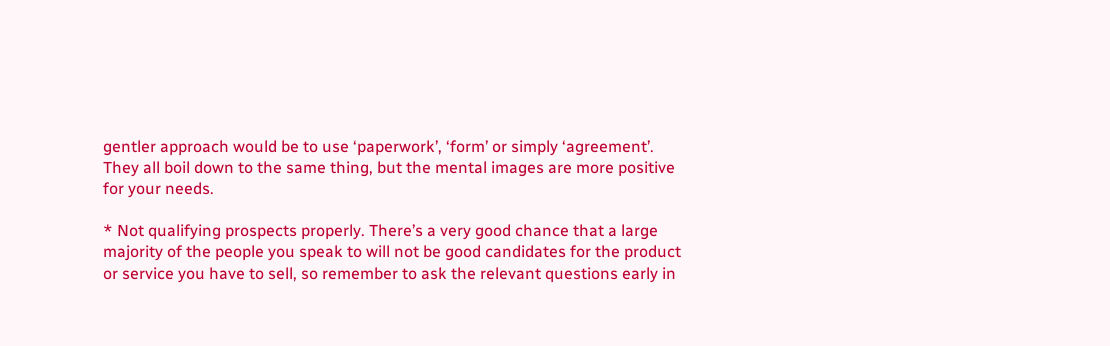gentler approach would be to use ‘paperwork’, ‘form’ or simply ‘agreement’. They all boil down to the same thing, but the mental images are more positive for your needs.

* Not qualifying prospects properly. There’s a very good chance that a large majority of the people you speak to will not be good candidates for the product or service you have to sell, so remember to ask the relevant questions early in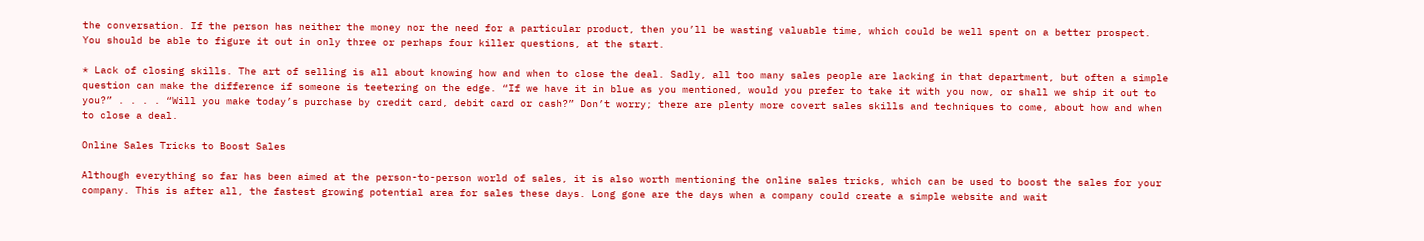the conversation. If the person has neither the money nor the need for a particular product, then you’ll be wasting valuable time, which could be well spent on a better prospect. You should be able to figure it out in only three or perhaps four killer questions, at the start.

* Lack of closing skills. The art of selling is all about knowing how and when to close the deal. Sadly, all too many sales people are lacking in that department, but often a simple question can make the difference if someone is teetering on the edge. “If we have it in blue as you mentioned, would you prefer to take it with you now, or shall we ship it out to you?” . . . . “Will you make today’s purchase by credit card, debit card or cash?” Don’t worry; there are plenty more covert sales skills and techniques to come, about how and when to close a deal.

Online Sales Tricks to Boost Sales

Although everything so far has been aimed at the person-to-person world of sales, it is also worth mentioning the online sales tricks, which can be used to boost the sales for your company. This is after all, the fastest growing potential area for sales these days. Long gone are the days when a company could create a simple website and wait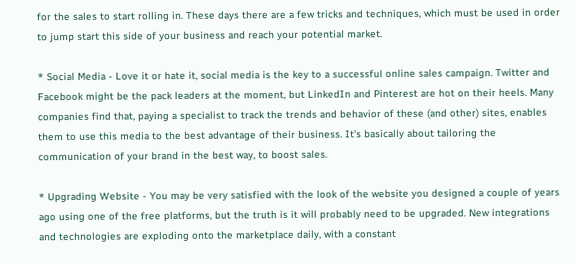for the sales to start rolling in. These days there are a few tricks and techniques, which must be used in order to jump start this side of your business and reach your potential market.

* Social Media - Love it or hate it, social media is the key to a successful online sales campaign. Twitter and Facebook might be the pack leaders at the moment, but LinkedIn and Pinterest are hot on their heels. Many companies find that, paying a specialist to track the trends and behavior of these (and other) sites, enables them to use this media to the best advantage of their business. It’s basically about tailoring the communication of your brand in the best way, to boost sales.

* Upgrading Website - You may be very satisfied with the look of the website you designed a couple of years ago using one of the free platforms, but the truth is it will probably need to be upgraded. New integrations and technologies are exploding onto the marketplace daily, with a constant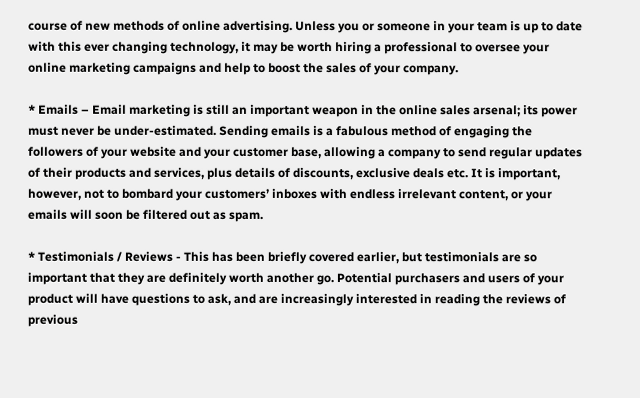course of new methods of online advertising. Unless you or someone in your team is up to date with this ever changing technology, it may be worth hiring a professional to oversee your online marketing campaigns and help to boost the sales of your company.

* Emails – Email marketing is still an important weapon in the online sales arsenal; its power must never be under-estimated. Sending emails is a fabulous method of engaging the followers of your website and your customer base, allowing a company to send regular updates of their products and services, plus details of discounts, exclusive deals etc. It is important, however, not to bombard your customers’ inboxes with endless irrelevant content, or your emails will soon be filtered out as spam.

* Testimonials / Reviews - This has been briefly covered earlier, but testimonials are so important that they are definitely worth another go. Potential purchasers and users of your product will have questions to ask, and are increasingly interested in reading the reviews of previous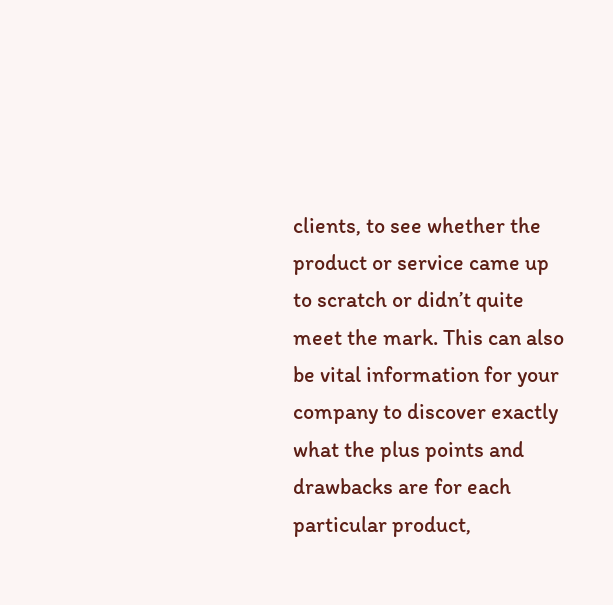clients, to see whether the product or service came up to scratch or didn’t quite meet the mark. This can also be vital information for your company to discover exactly what the plus points and drawbacks are for each particular product,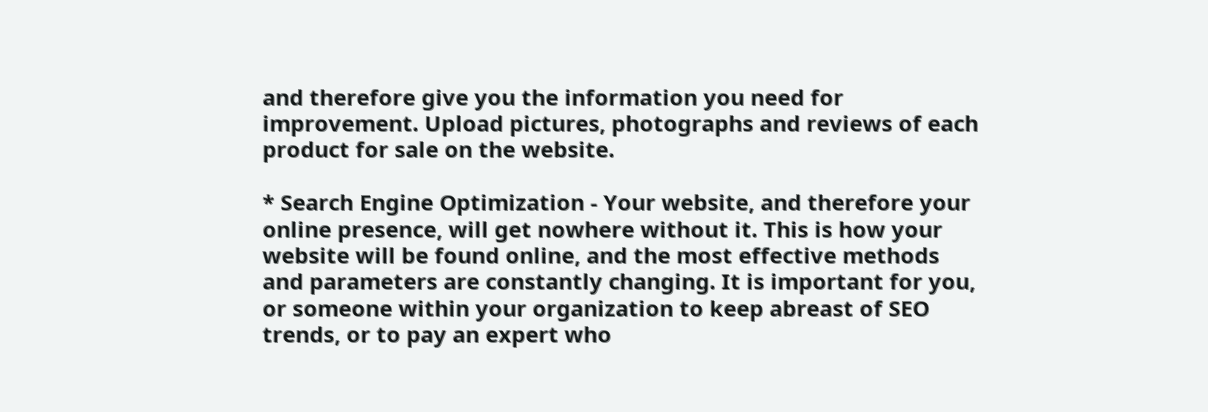and therefore give you the information you need for improvement. Upload pictures, photographs and reviews of each product for sale on the website.

* Search Engine Optimization - Your website, and therefore your online presence, will get nowhere without it. This is how your website will be found online, and the most effective methods and parameters are constantly changing. It is important for you, or someone within your organization to keep abreast of SEO trends, or to pay an expert who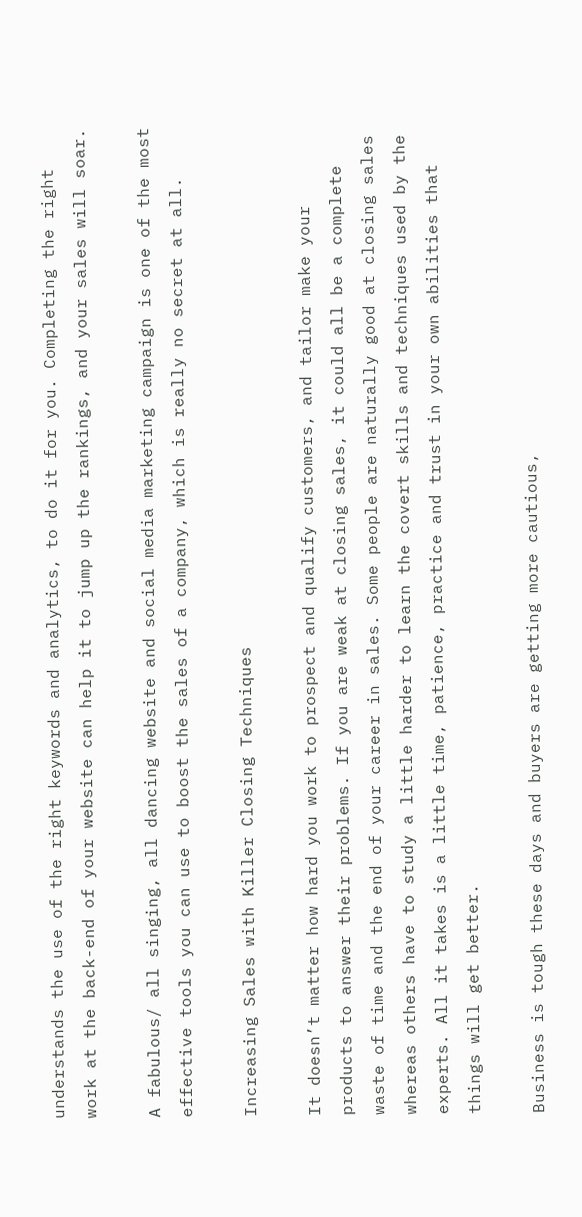understands the use of the right keywords and analytics, to do it for you. Completing the right work at the back-end of your website can help it to jump up the rankings, and your sales will soar.

A fabulous/ all singing, all dancing website and social media marketing campaign is one of the most effective tools you can use to boost the sales of a company, which is really no secret at all.

Increasing Sales with Killer Closing Techniques

It doesn’t matter how hard you work to prospect and qualify customers, and tailor make your products to answer their problems. If you are weak at closing sales, it could all be a complete waste of time and the end of your career in sales. Some people are naturally good at closing sales whereas others have to study a little harder to learn the covert skills and techniques used by the experts. All it takes is a little time, patience, practice and trust in your own abilities that things will get better.

Business is tough these days and buyers are getting more cautious,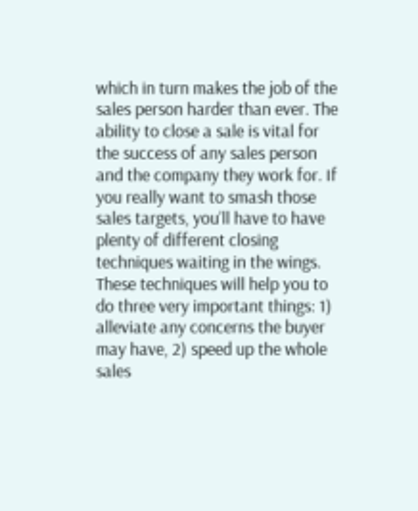which in turn makes the job of the sales person harder than ever. The ability to close a sale is vital for the success of any sales person and the company they work for. If you really want to smash those sales targets, you’ll have to have plenty of different closing techniques waiting in the wings. These techniques will help you to do three very important things: 1) alleviate any concerns the buyer may have, 2) speed up the whole sales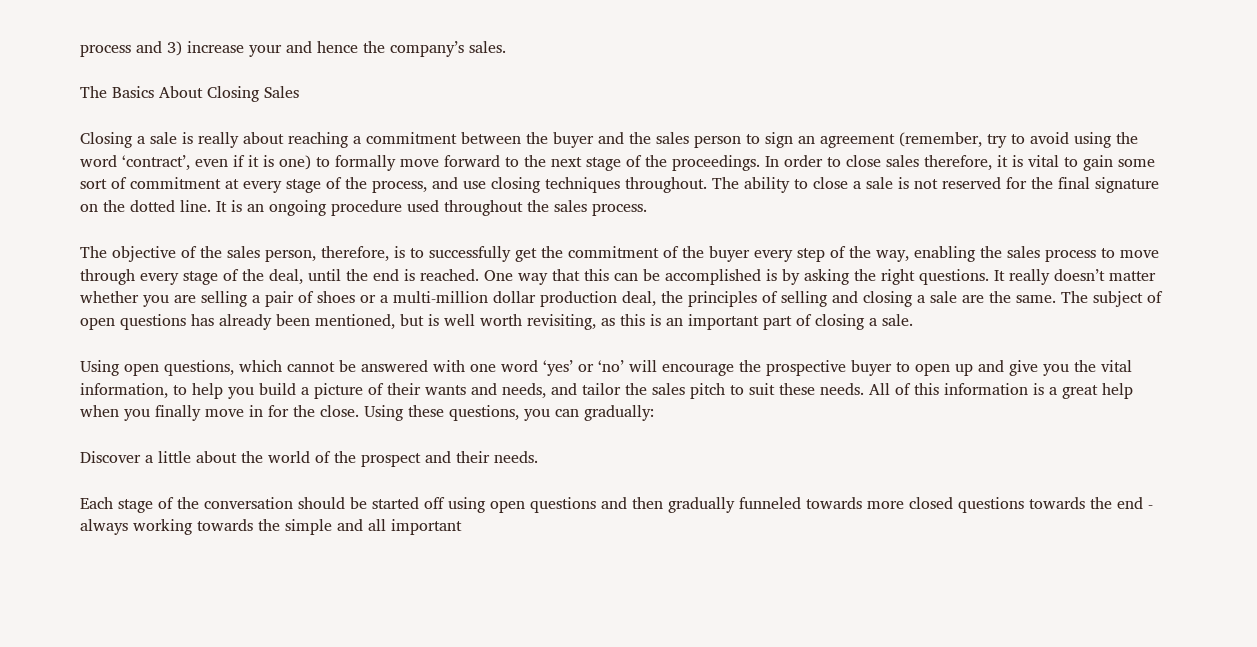process and 3) increase your and hence the company’s sales.

The Basics About Closing Sales

Closing a sale is really about reaching a commitment between the buyer and the sales person to sign an agreement (remember, try to avoid using the word ‘contract’, even if it is one) to formally move forward to the next stage of the proceedings. In order to close sales therefore, it is vital to gain some sort of commitment at every stage of the process, and use closing techniques throughout. The ability to close a sale is not reserved for the final signature on the dotted line. It is an ongoing procedure used throughout the sales process.

The objective of the sales person, therefore, is to successfully get the commitment of the buyer every step of the way, enabling the sales process to move through every stage of the deal, until the end is reached. One way that this can be accomplished is by asking the right questions. It really doesn’t matter whether you are selling a pair of shoes or a multi-million dollar production deal, the principles of selling and closing a sale are the same. The subject of open questions has already been mentioned, but is well worth revisiting, as this is an important part of closing a sale.

Using open questions, which cannot be answered with one word ‘yes’ or ‘no’ will encourage the prospective buyer to open up and give you the vital information, to help you build a picture of their wants and needs, and tailor the sales pitch to suit these needs. All of this information is a great help when you finally move in for the close. Using these questions, you can gradually:

Discover a little about the world of the prospect and their needs.

Each stage of the conversation should be started off using open questions and then gradually funneled towards more closed questions towards the end - always working towards the simple and all important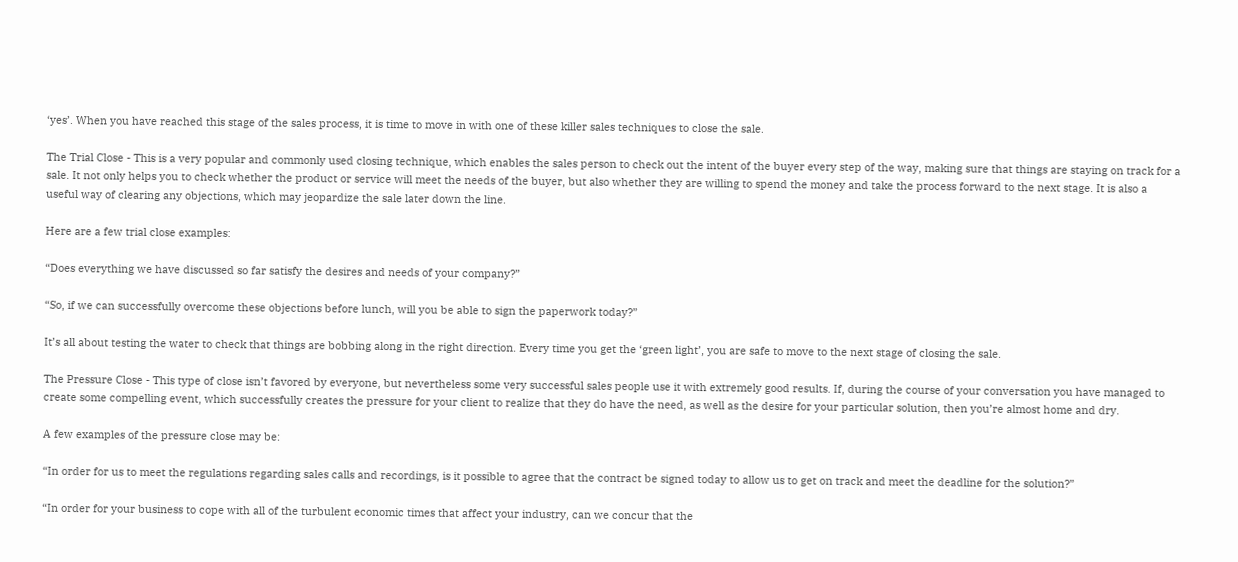‘yes’. When you have reached this stage of the sales process, it is time to move in with one of these killer sales techniques to close the sale.

The Trial Close - This is a very popular and commonly used closing technique, which enables the sales person to check out the intent of the buyer every step of the way, making sure that things are staying on track for a sale. It not only helps you to check whether the product or service will meet the needs of the buyer, but also whether they are willing to spend the money and take the process forward to the next stage. It is also a useful way of clearing any objections, which may jeopardize the sale later down the line.

Here are a few trial close examples:

“Does everything we have discussed so far satisfy the desires and needs of your company?”

“So, if we can successfully overcome these objections before lunch, will you be able to sign the paperwork today?”

It’s all about testing the water to check that things are bobbing along in the right direction. Every time you get the ‘green light’, you are safe to move to the next stage of closing the sale.

The Pressure Close - This type of close isn’t favored by everyone, but nevertheless some very successful sales people use it with extremely good results. If, during the course of your conversation you have managed to create some compelling event, which successfully creates the pressure for your client to realize that they do have the need, as well as the desire for your particular solution, then you’re almost home and dry.

A few examples of the pressure close may be:

“In order for us to meet the regulations regarding sales calls and recordings, is it possible to agree that the contract be signed today to allow us to get on track and meet the deadline for the solution?”

“In order for your business to cope with all of the turbulent economic times that affect your industry, can we concur that the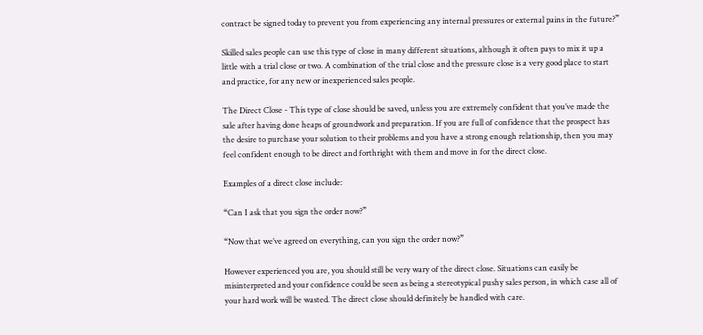contract be signed today to prevent you from experiencing any internal pressures or external pains in the future?”

Skilled sales people can use this type of close in many different situations, although it often pays to mix it up a little with a trial close or two. A combination of the trial close and the pressure close is a very good place to start and practice, for any new or inexperienced sales people.

The Direct Close - This type of close should be saved, unless you are extremely confident that you’ve made the sale after having done heaps of groundwork and preparation. If you are full of confidence that the prospect has the desire to purchase your solution to their problems and you have a strong enough relationship, then you may feel confident enough to be direct and forthright with them and move in for the direct close.

Examples of a direct close include:

“Can I ask that you sign the order now?”

“Now that we’ve agreed on everything, can you sign the order now?”

However experienced you are, you should still be very wary of the direct close. Situations can easily be misinterpreted and your confidence could be seen as being a stereotypical pushy sales person, in which case all of your hard work will be wasted. The direct close should definitely be handled with care.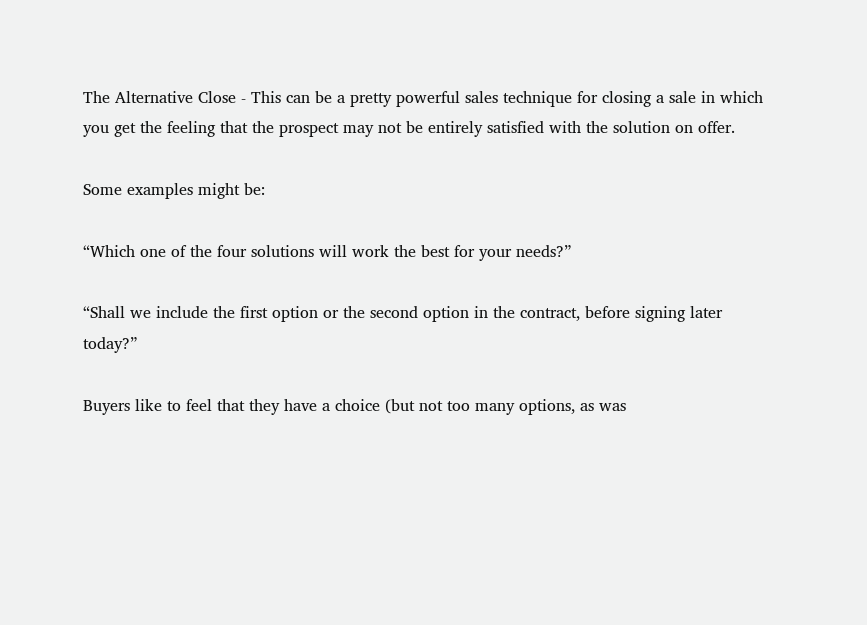The Alternative Close - This can be a pretty powerful sales technique for closing a sale in which you get the feeling that the prospect may not be entirely satisfied with the solution on offer.

Some examples might be:

“Which one of the four solutions will work the best for your needs?”

“Shall we include the first option or the second option in the contract, before signing later today?”

Buyers like to feel that they have a choice (but not too many options, as was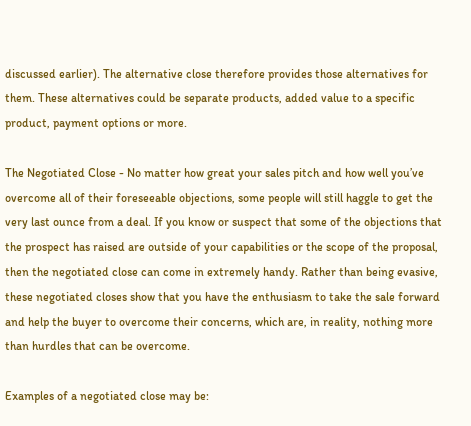discussed earlier). The alternative close therefore provides those alternatives for them. These alternatives could be separate products, added value to a specific product, payment options or more.

The Negotiated Close - No matter how great your sales pitch and how well you’ve overcome all of their foreseeable objections, some people will still haggle to get the very last ounce from a deal. If you know or suspect that some of the objections that the prospect has raised are outside of your capabilities or the scope of the proposal, then the negotiated close can come in extremely handy. Rather than being evasive, these negotiated closes show that you have the enthusiasm to take the sale forward and help the buyer to overcome their concerns, which are, in reality, nothing more than hurdles that can be overcome.

Examples of a negotiated close may be: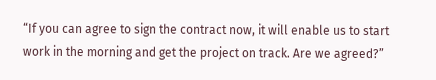“If you can agree to sign the contract now, it will enable us to start work in the morning and get the project on track. Are we agreed?”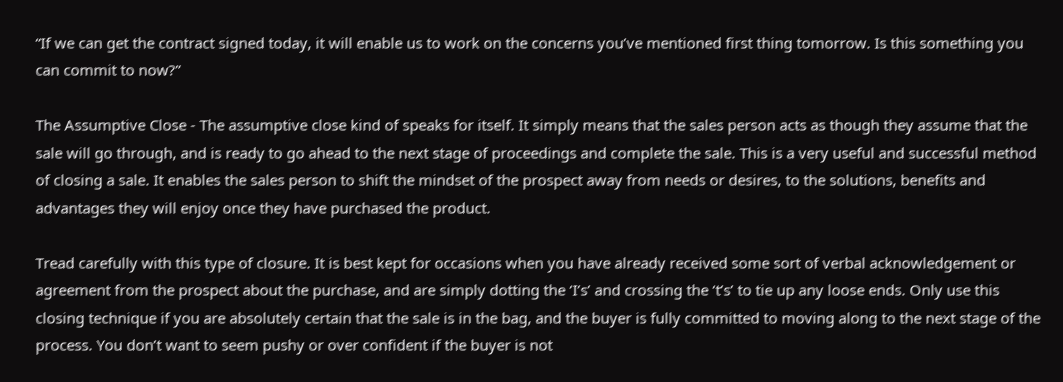“If we can get the contract signed today, it will enable us to work on the concerns you’ve mentioned first thing tomorrow. Is this something you can commit to now?”

The Assumptive Close - The assumptive close kind of speaks for itself. It simply means that the sales person acts as though they assume that the sale will go through, and is ready to go ahead to the next stage of proceedings and complete the sale. This is a very useful and successful method of closing a sale. It enables the sales person to shift the mindset of the prospect away from needs or desires, to the solutions, benefits and advantages they will enjoy once they have purchased the product.

Tread carefully with this type of closure. It is best kept for occasions when you have already received some sort of verbal acknowledgement or agreement from the prospect about the purchase, and are simply dotting the ‘I’s’ and crossing the ‘t’s’ to tie up any loose ends. Only use this closing technique if you are absolutely certain that the sale is in the bag, and the buyer is fully committed to moving along to the next stage of the process. You don’t want to seem pushy or over confident if the buyer is not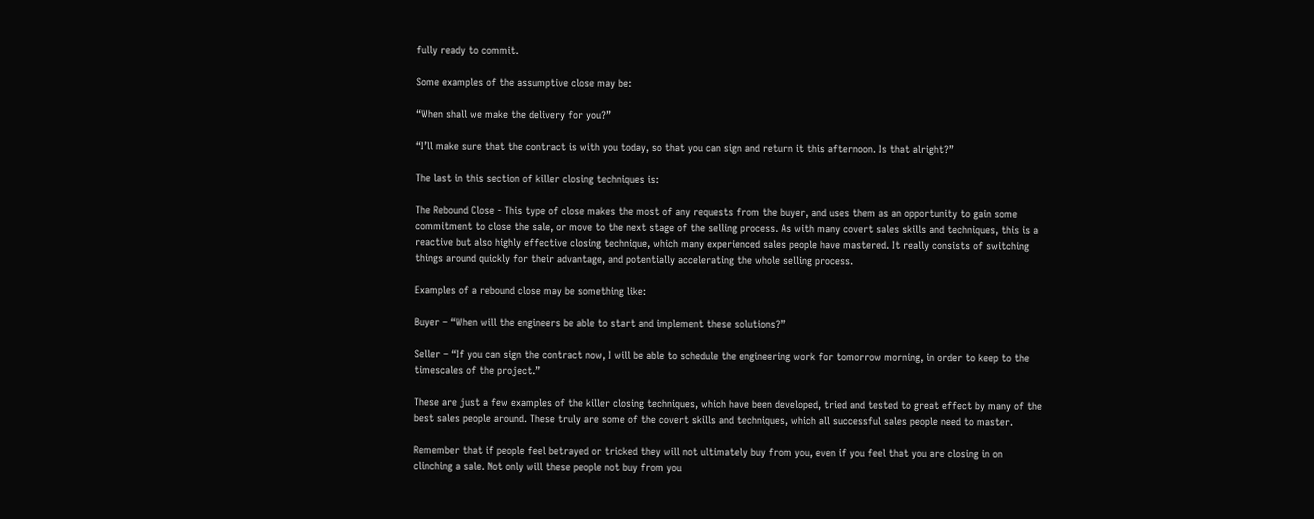fully ready to commit.

Some examples of the assumptive close may be:

“When shall we make the delivery for you?”

“I’ll make sure that the contract is with you today, so that you can sign and return it this afternoon. Is that alright?”

The last in this section of killer closing techniques is:

The Rebound Close - This type of close makes the most of any requests from the buyer, and uses them as an opportunity to gain some commitment to close the sale, or move to the next stage of the selling process. As with many covert sales skills and techniques, this is a reactive but also highly effective closing technique, which many experienced sales people have mastered. It really consists of switching things around quickly for their advantage, and potentially accelerating the whole selling process.

Examples of a rebound close may be something like:

Buyer – “When will the engineers be able to start and implement these solutions?”

Seller – “If you can sign the contract now, I will be able to schedule the engineering work for tomorrow morning, in order to keep to the timescales of the project.”

These are just a few examples of the killer closing techniques, which have been developed, tried and tested to great effect by many of the best sales people around. These truly are some of the covert skills and techniques, which all successful sales people need to master.

Remember that if people feel betrayed or tricked they will not ultimately buy from you, even if you feel that you are closing in on clinching a sale. Not only will these people not buy from you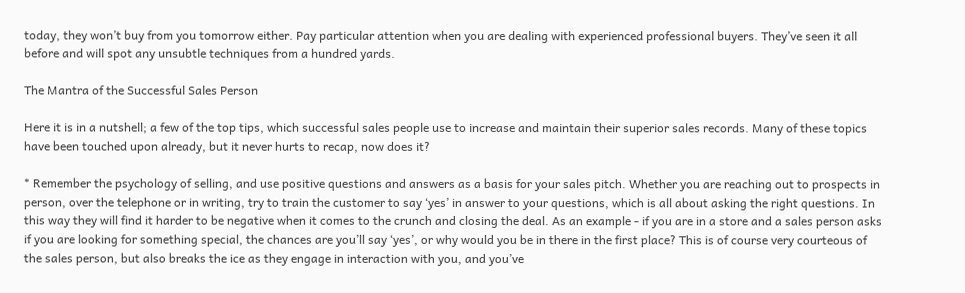today, they won’t buy from you tomorrow either. Pay particular attention when you are dealing with experienced professional buyers. They’ve seen it all before and will spot any unsubtle techniques from a hundred yards.

The Mantra of the Successful Sales Person

Here it is in a nutshell; a few of the top tips, which successful sales people use to increase and maintain their superior sales records. Many of these topics have been touched upon already, but it never hurts to recap, now does it?

* Remember the psychology of selling, and use positive questions and answers as a basis for your sales pitch. Whether you are reaching out to prospects in person, over the telephone or in writing, try to train the customer to say ‘yes’ in answer to your questions, which is all about asking the right questions. In this way they will find it harder to be negative when it comes to the crunch and closing the deal. As an example - if you are in a store and a sales person asks if you are looking for something special, the chances are you’ll say ‘yes’, or why would you be in there in the first place? This is of course very courteous of the sales person, but also breaks the ice as they engage in interaction with you, and you’ve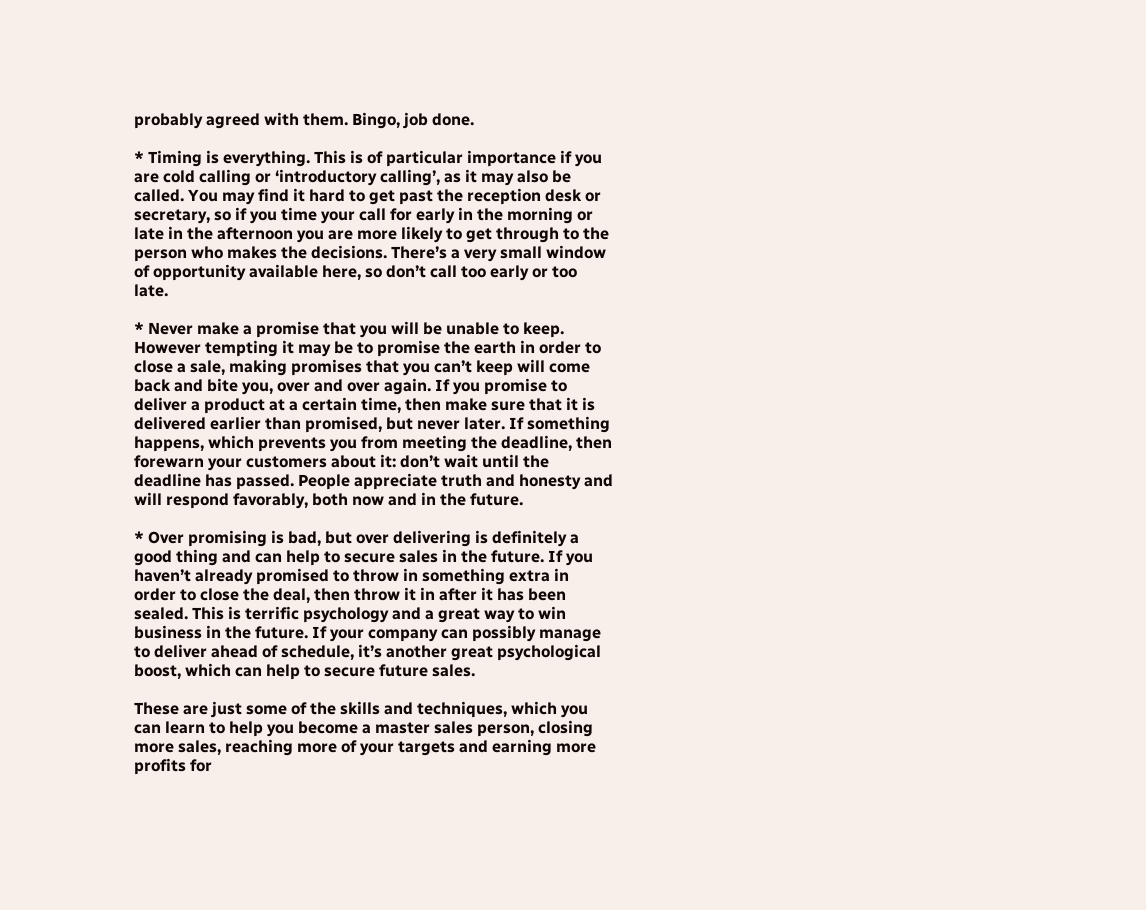probably agreed with them. Bingo, job done.

* Timing is everything. This is of particular importance if you are cold calling or ‘introductory calling’, as it may also be called. You may find it hard to get past the reception desk or secretary, so if you time your call for early in the morning or late in the afternoon you are more likely to get through to the person who makes the decisions. There’s a very small window of opportunity available here, so don’t call too early or too late.

* Never make a promise that you will be unable to keep. However tempting it may be to promise the earth in order to close a sale, making promises that you can’t keep will come back and bite you, over and over again. If you promise to deliver a product at a certain time, then make sure that it is delivered earlier than promised, but never later. If something happens, which prevents you from meeting the deadline, then forewarn your customers about it: don’t wait until the deadline has passed. People appreciate truth and honesty and will respond favorably, both now and in the future.

* Over promising is bad, but over delivering is definitely a good thing and can help to secure sales in the future. If you haven’t already promised to throw in something extra in order to close the deal, then throw it in after it has been sealed. This is terrific psychology and a great way to win business in the future. If your company can possibly manage to deliver ahead of schedule, it’s another great psychological boost, which can help to secure future sales.

These are just some of the skills and techniques, which you can learn to help you become a master sales person, closing more sales, reaching more of your targets and earning more profits for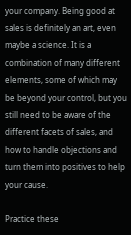your company. Being good at sales is definitely an art, even maybe a science. It is a combination of many different elements, some of which may be beyond your control, but you still need to be aware of the different facets of sales, and how to handle objections and turn them into positives to help your cause.

Practice these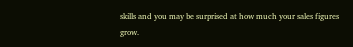skills and you may be surprised at how much your sales figures grow.